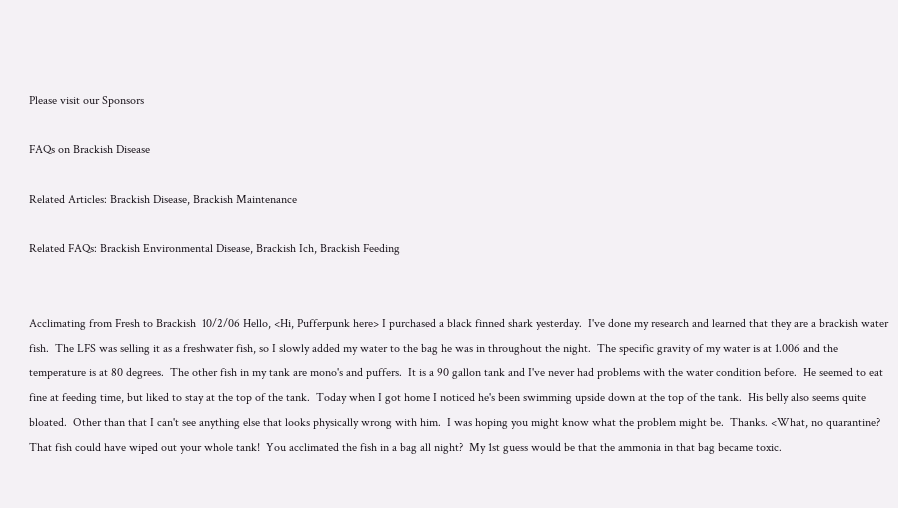Please visit our Sponsors

FAQs on Brackish Disease

Related Articles: Brackish Disease, Brackish Maintenance

Related FAQs: Brackish Environmental Disease, Brackish Ich, Brackish Feeding


Acclimating from Fresh to Brackish  10/2/06 Hello, <Hi, Pufferpunk here> I purchased a black finned shark yesterday.  I've done my research and learned that they are a brackish water fish.  The LFS was selling it as a freshwater fish, so I slowly added my water to the bag he was in throughout the night.  The specific gravity of my water is at 1.006 and the temperature is at 80 degrees.  The other fish in my tank are mono's and puffers.  It is a 90 gallon tank and I've never had problems with the water condition before.  He seemed to eat fine at feeding time, but liked to stay at the top of the tank.  Today when I got home I noticed he's been swimming upside down at the top of the tank.  His belly also seems quite bloated.  Other than that I can't see anything else that looks physically wrong with him.  I was hoping you might know what the problem might be.  Thanks. <What, no quarantine?  That fish could have wiped out your whole tank!  You acclimated the fish in a bag all night?  My 1st guess would be that the ammonia in that bag became toxic.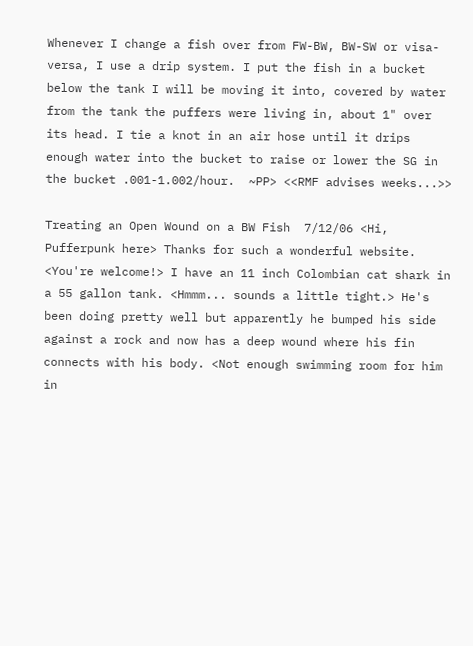Whenever I change a fish over from FW-BW, BW-SW or visa-versa, I use a drip system. I put the fish in a bucket below the tank I will be moving it into, covered by water from the tank the puffers were living in, about 1" over its head. I tie a knot in an air hose until it drips enough water into the bucket to raise or lower the SG in the bucket .001-1.002/hour.  ~PP> <<RMF advises weeks...>>

Treating an Open Wound on a BW Fish  7/12/06 <Hi, Pufferpunk here> Thanks for such a wonderful website. <You're welcome!> I have an 11 inch Colombian cat shark in a 55 gallon tank. <Hmmm... sounds a little tight.> He's been doing pretty well but apparently he bumped his side against a rock and now has a deep wound where his fin connects with his body. <Not enough swimming room for him in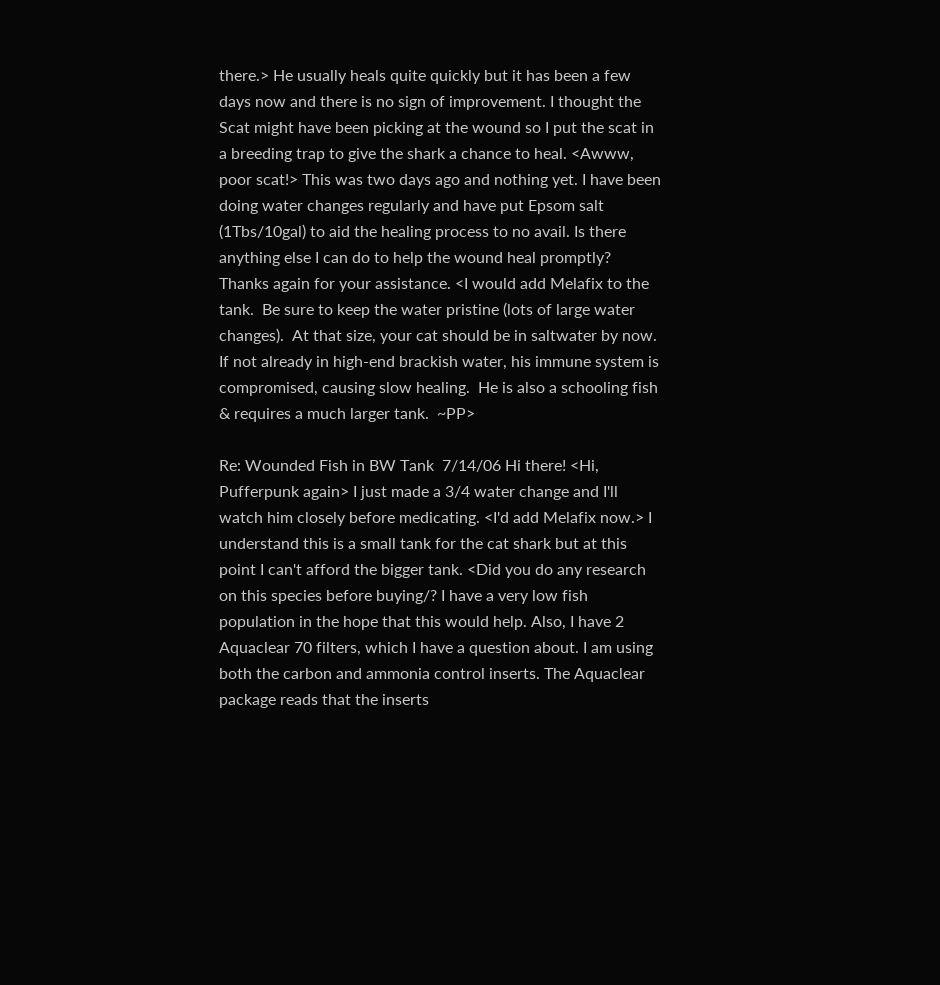there.> He usually heals quite quickly but it has been a few days now and there is no sign of improvement. I thought the Scat might have been picking at the wound so I put the scat in a breeding trap to give the shark a chance to heal. <Awww, poor scat!> This was two days ago and nothing yet. I have been doing water changes regularly and have put Epsom salt (1Tbs/10gal) to aid the healing process to no avail. Is there anything else I can do to help the wound heal promptly? Thanks again for your assistance. <I would add Melafix to the tank.  Be sure to keep the water pristine (lots of large water changes).  At that size, your cat should be in saltwater by now.  If not already in high-end brackish water, his immune system is compromised, causing slow healing.  He is also a schooling fish & requires a much larger tank.  ~PP>

Re: Wounded Fish in BW Tank  7/14/06 Hi there! <Hi, Pufferpunk again> I just made a 3/4 water change and I'll watch him closely before medicating. <I'd add Melafix now.> I understand this is a small tank for the cat shark but at this point I can't afford the bigger tank. <Did you do any research on this species before buying/? I have a very low fish population in the hope that this would help. Also, I have 2 Aquaclear 70 filters, which I have a question about. I am using both the carbon and ammonia control inserts. The Aquaclear package reads that the inserts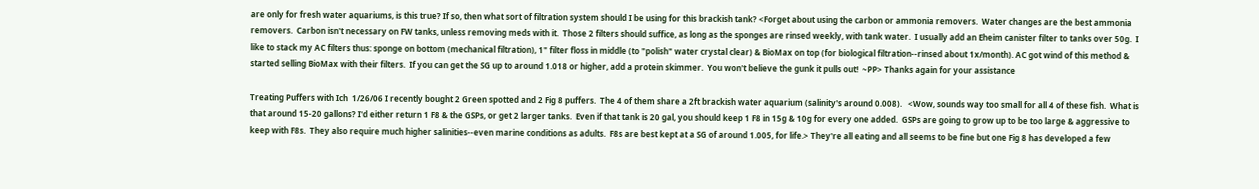are only for fresh water aquariums, is this true? If so, then what sort of filtration system should I be using for this brackish tank? <Forget about using the carbon or ammonia removers.  Water changes are the best ammonia removers.  Carbon isn't necessary on FW tanks, unless removing meds with it.  Those 2 filters should suffice, as long as the sponges are rinsed weekly, with tank water.  I usually add an Eheim canister filter to tanks over 50g.  I like to stack my AC filters thus: sponge on bottom (mechanical filtration), 1" filter floss in middle (to "polish" water crystal clear) & BioMax on top (for biological filtration--rinsed about 1x/month). AC got wind of this method & started selling BioMax with their filters.  If you can get the SG up to around 1.018 or higher, add a protein skimmer.  You won't believe the gunk it pulls out!  ~PP> Thanks again for your assistance

Treating Puffers with Ich  1/26/06 I recently bought 2 Green spotted and 2 Fig 8 puffers.  The 4 of them share a 2ft brackish water aquarium (salinity's around 0.008).   <Wow, sounds way too small for all 4 of these fish.  What is that around 15-20 gallons? I'd either return 1 F8 & the GSPs, or get 2 larger tanks.  Even if that tank is 20 gal, you should keep 1 F8 in 15g & 10g for every one added.  GSPs are going to grow up to be too large & aggressive to keep with F8s.  They also require much higher salinities--even marine conditions as adults.  F8s are best kept at a SG of around 1.005, for life.> They're all eating and all seems to be fine but one Fig 8 has developed a few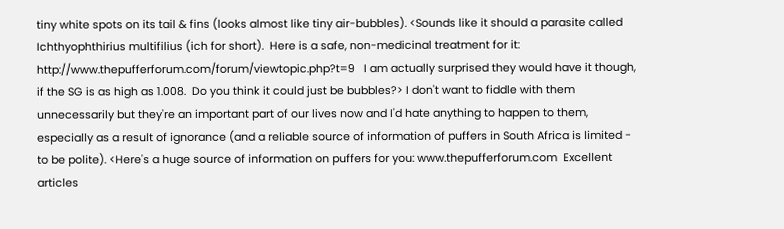tiny white spots on its tail & fins (looks almost like tiny air-bubbles). <Sounds like it should a parasite called Ichthyophthirius multifilius (ich for short).  Here is a safe, non-medicinal treatment for it: http://www.thepufferforum.com/forum/viewtopic.php?t=9   I am actually surprised they would have it though, if the SG is as high as 1.008.  Do you think it could just be bubbles?> I don't want to fiddle with them unnecessarily but they're an important part of our lives now and I'd hate anything to happen to them, especially as a result of ignorance (and a reliable source of information of puffers in South Africa is limited - to be polite). <Here's a huge source of information on puffers for you: www.thepufferforum.com  Excellent articles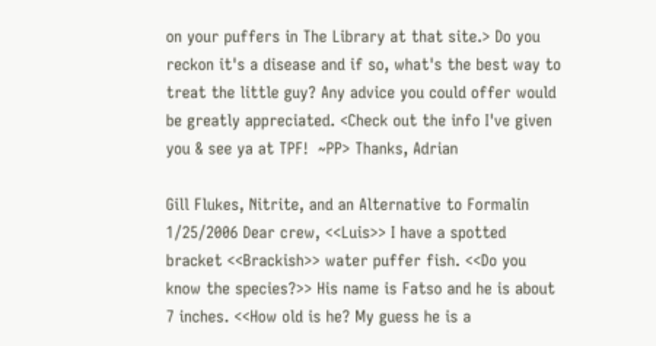on your puffers in The Library at that site.> Do you reckon it's a disease and if so, what's the best way to treat the little guy? Any advice you could offer would be greatly appreciated. <Check out the info I've given you & see ya at TPF!  ~PP> Thanks, Adrian

Gill Flukes, Nitrite, and an Alternative to Formalin 1/25/2006 Dear crew, <<Luis>> I have a spotted bracket <<Brackish>> water puffer fish. <<Do you know the species?>> His name is Fatso and he is about 7 inches. <<How old is he? My guess he is a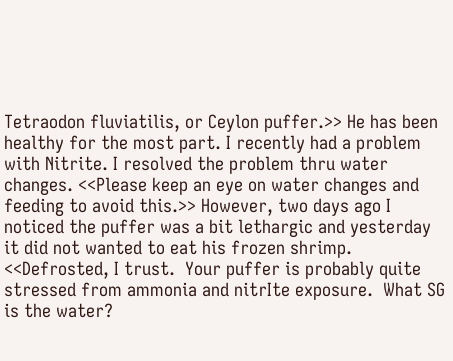Tetraodon fluviatilis, or Ceylon puffer.>> He has been healthy for the most part. I recently had a problem with Nitrite. I resolved the problem thru water changes. <<Please keep an eye on water changes and feeding to avoid this.>> However, two days ago I noticed the puffer was a bit lethargic and yesterday it did not wanted to eat his frozen shrimp. <<Defrosted, I trust.  Your puffer is probably quite stressed from ammonia and nitrIte exposure.  What SG is the water?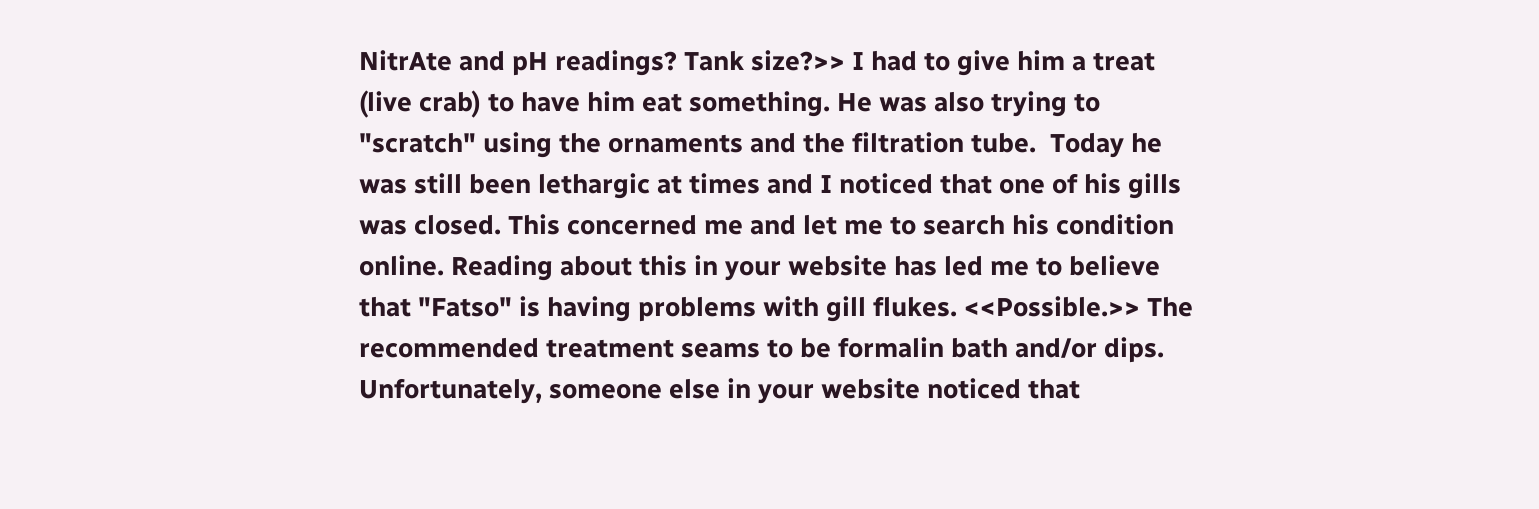NitrAte and pH readings? Tank size?>> I had to give him a treat (live crab) to have him eat something. He was also trying to "scratch" using the ornaments and the filtration tube.  Today he was still been lethargic at times and I noticed that one of his gills was closed. This concerned me and let me to search his condition online. Reading about this in your website has led me to believe that "Fatso" is having problems with gill flukes. <<Possible.>> The recommended treatment seams to be formalin bath and/or dips. Unfortunately, someone else in your website noticed that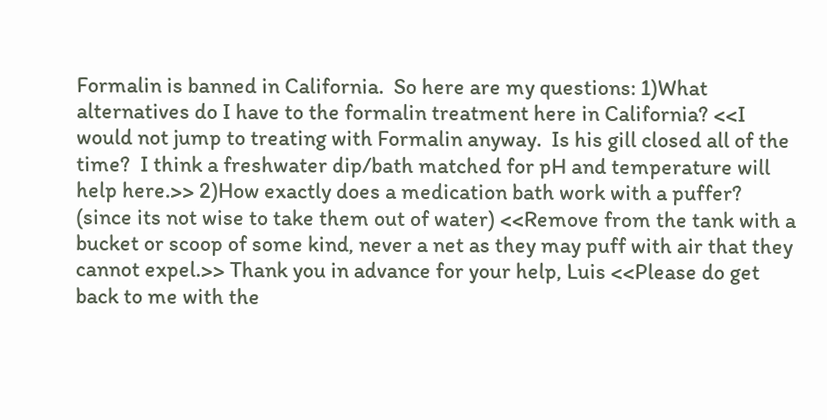Formalin is banned in California.  So here are my questions: 1)What alternatives do I have to the formalin treatment here in California? <<I would not jump to treating with Formalin anyway.  Is his gill closed all of the time?  I think a freshwater dip/bath matched for pH and temperature will help here.>> 2)How exactly does a medication bath work with a puffer? (since its not wise to take them out of water) <<Remove from the tank with a bucket or scoop of some kind, never a net as they may puff with air that they cannot expel.>> Thank you in advance for your help, Luis <<Please do get back to me with the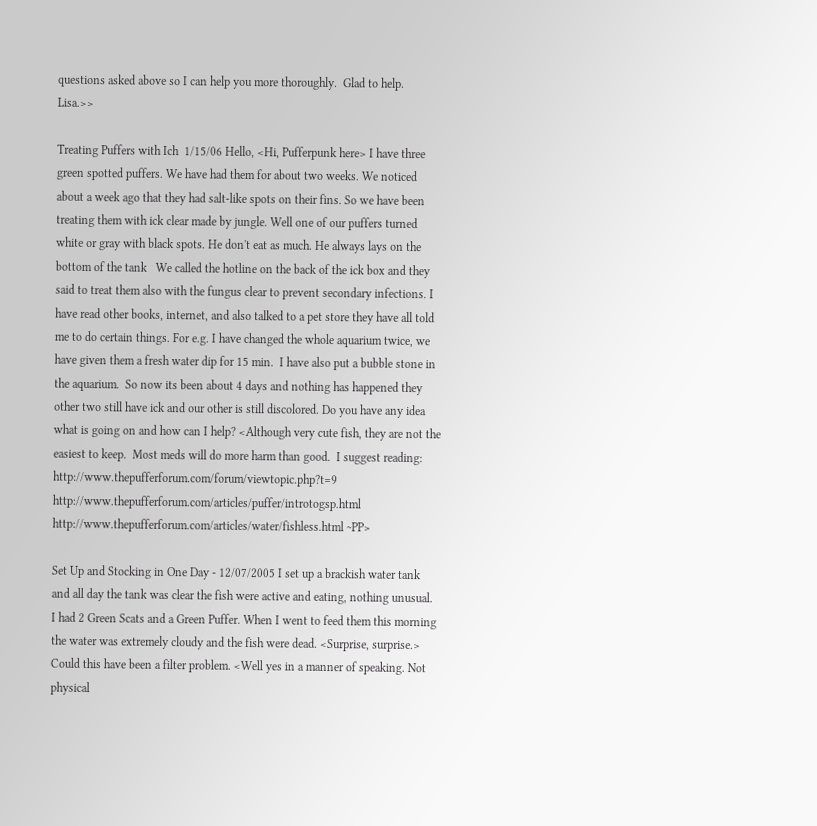questions asked above so I can help you more thoroughly.  Glad to help.  Lisa.>>

Treating Puffers with Ich  1/15/06 Hello, <Hi, Pufferpunk here> I have three green spotted puffers. We have had them for about two weeks. We noticed about a week ago that they had salt-like spots on their fins. So we have been treating them with ick clear made by jungle. Well one of our puffers turned white or gray with black spots. He don't eat as much. He always lays on the bottom of the tank   We called the hotline on the back of the ick box and they said to treat them also with the fungus clear to prevent secondary infections. I have read other books, internet, and also talked to a pet store they have all told me to do certain things. For e.g. I have changed the whole aquarium twice, we have given them a fresh water dip for 15 min.  I have also put a bubble stone in the aquarium.  So now its been about 4 days and nothing has happened they other two still have ick and our other is still discolored. Do you have any idea what is going on and how can I help? <Although very cute fish, they are not the easiest to keep.  Most meds will do more harm than good.  I suggest reading: http://www.thepufferforum.com/forum/viewtopic.php?t=9 http://www.thepufferforum.com/articles/puffer/introtogsp.html http://www.thepufferforum.com/articles/water/fishless.html ~PP>

Set Up and Stocking in One Day - 12/07/2005 I set up a brackish water tank and all day the tank was clear the fish were active and eating, nothing unusual. I had 2 Green Scats and a Green Puffer. When I went to feed them this morning the water was extremely cloudy and the fish were dead. <Surprise, surprise.> Could this have been a filter problem. <Well yes in a manner of speaking. Not physical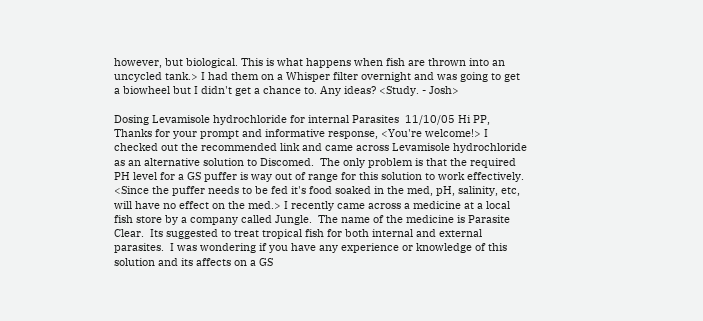however, but biological. This is what happens when fish are thrown into an uncycled tank.> I had them on a Whisper filter overnight and was going to get a biowheel but I didn't get a chance to. Any ideas? <Study. - Josh>

Dosing Levamisole hydrochloride for internal Parasites  11/10/05 Hi PP, Thanks for your prompt and informative response, <You're welcome!> I checked out the recommended link and came across Levamisole hydrochloride as an alternative solution to Discomed.  The only problem is that the required PH level for a GS puffer is way out of range for this solution to work effectively.   <Since the puffer needs to be fed it's food soaked in the med, pH, salinity, etc, will have no effect on the med.> I recently came across a medicine at a local fish store by a company called Jungle.  The name of the medicine is Parasite Clear.  Its suggested to treat tropical fish for both internal and external parasites.  I was wondering if you have any experience or knowledge of this solution and its affects on a GS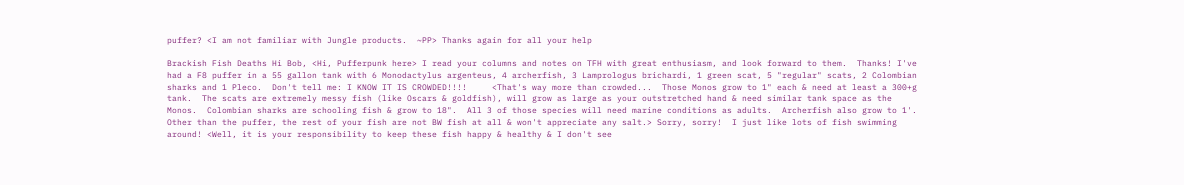puffer? <I am not familiar with Jungle products.  ~PP> Thanks again for all your help

Brackish Fish Deaths Hi Bob, <Hi, Pufferpunk here> I read your columns and notes on TFH with great enthusiasm, and look forward to them.  Thanks! I've had a F8 puffer in a 55 gallon tank with 6 Monodactylus argenteus, 4 archerfish, 3 Lamprologus brichardi, 1 green scat, 5 "regular" scats, 2 Colombian sharks and 1 Pleco.  Don't tell me: I KNOW IT IS CROWDED!!!!     <That's way more than crowded...  Those Monos grow to 1" each & need at least a 300+g tank.  The scats are extremely messy fish (like Oscars & goldfish), will grow as large as your outstretched hand & need similar tank space as the Monos.  Colombian sharks are schooling fish & grow to 18".  All 3 of those species will need marine conditions as adults.  Archerfish also grow to 1'. Other than the puffer, the rest of your fish are not BW fish at all & won't appreciate any salt.> Sorry, sorry!  I just like lots of fish swimming around! <Well, it is your responsibility to keep these fish happy & healthy & I don't see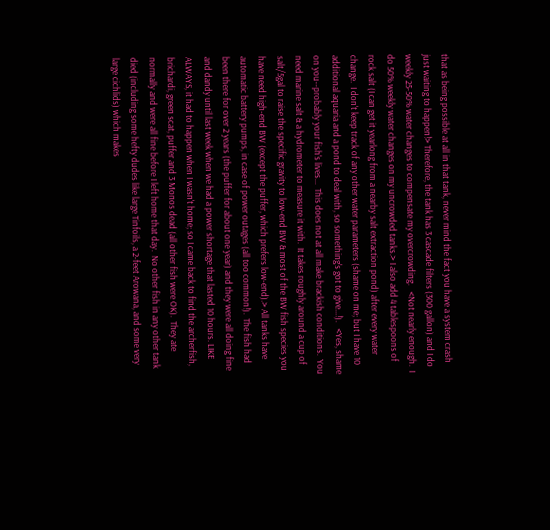that as being possible at all in that tank, never mind the fact you have a system crash just waiting to happen!> Therefore, the tank has 3 cascade filters (300 gallon) and I do weekly 25-50% water changes to compensate my overcrowding.   <Not nearly enough.  I do 50% weekly water changes on my uncrowded tanks.> I also add 4 tablespoons of rock salt (I can get it yearlong from a nearby salt extraction pond) after every water change.  I don't keep track of any other water parameters (shame on me; but I have 10 additional aquaria and a pond to deal with, so something's got to give...!).   <Yes, shame on you--probably your fish's lives...  This does not at all make brackish conditions.  You need marine salt & a hydrometer to measure it with.  It takes roughly around a cup of salt/5gal to raise the specific gravity to low-end BW & most of the BW fish species you have need high-end BW (except the puffer, which prefers low-end).> All tanks have automatic battery pumps, in case of power outages (all too common!).  The fish had been there for over 2 years (the puffer for about one year) and they were all doing fine and dandy until last week when we had a power shortage that lasted 10 hours. LIKE ALWAYS, it had to happen when I wasn't home; so I came back to find the archerfish, brichardi, green scat, puffer and 3 Monos dead (all other fish were OK).  They ate normally and were all fine before I left home that day.  No other fish in any other tank died (including some hefty dudes like large Tinfoils, a 2-feet Arowana, and some very large cichlids) which makes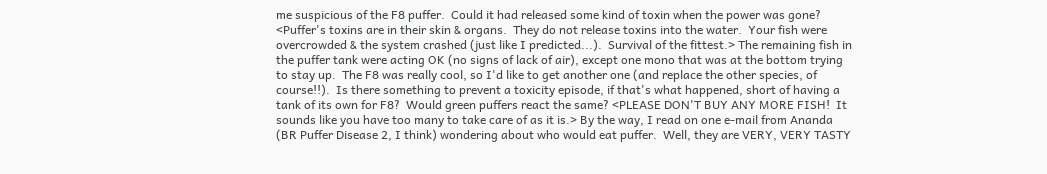me suspicious of the F8 puffer.  Could it had released some kind of toxin when the power was gone?    <Puffer's toxins are in their skin & organs.  They do not release toxins into the water.  Your fish were overcrowded & the system crashed (just like I predicted...).  Survival of the fittest.> The remaining fish in the puffer tank were acting OK (no signs of lack of air), except one mono that was at the bottom trying to stay up.  The F8 was really cool, so I'd like to get another one (and replace the other species, of course!!).  Is there something to prevent a toxicity episode, if that's what happened, short of having a tank of its own for F8?  Would green puffers react the same? <PLEASE DON'T BUY ANY MORE FISH!  It sounds like you have too many to take care of as it is.> By the way, I read on one e-mail from Ananda (BR Puffer Disease 2, I think) wondering about who would eat puffer.  Well, they are VERY, VERY TASTY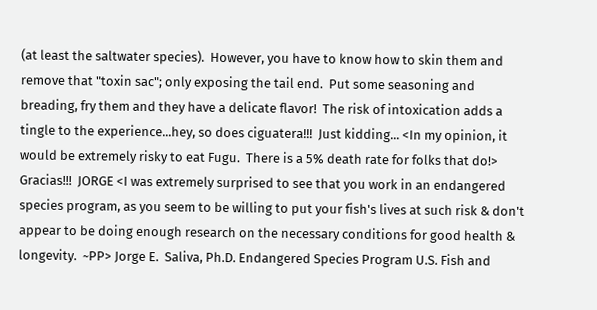(at least the saltwater species).  However, you have to know how to skin them and remove that "toxin sac"; only exposing the tail end.  Put some seasoning and breading, fry them and they have a delicate flavor!  The risk of intoxication adds a tingle to the experience...hey, so does ciguatera!!!  Just kidding... <In my opinion, it would be extremely risky to eat Fugu.  There is a 5% death rate for folks that do!> Gracias!!!  JORGE <I was extremely surprised to see that you work in an endangered species program, as you seem to be willing to put your fish's lives at such risk & don't appear to be doing enough research on the necessary conditions for good health & longevity.  ~PP> Jorge E.  Saliva, Ph.D. Endangered Species Program U.S. Fish and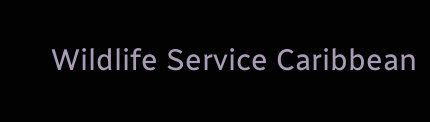Wildlife Service Caribbean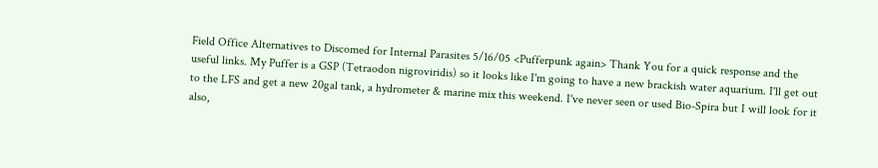Field Office Alternatives to Discomed for Internal Parasites 5/16/05 <Pufferpunk again> Thank You for a quick response and the useful links. My Puffer is a GSP (Tetraodon nigroviridis) so it looks like I'm going to have a new brackish water aquarium. I'll get out to the LFS and get a new 20gal tank, a hydrometer & marine mix this weekend. I've never seen or used Bio-Spira but I will look for it also,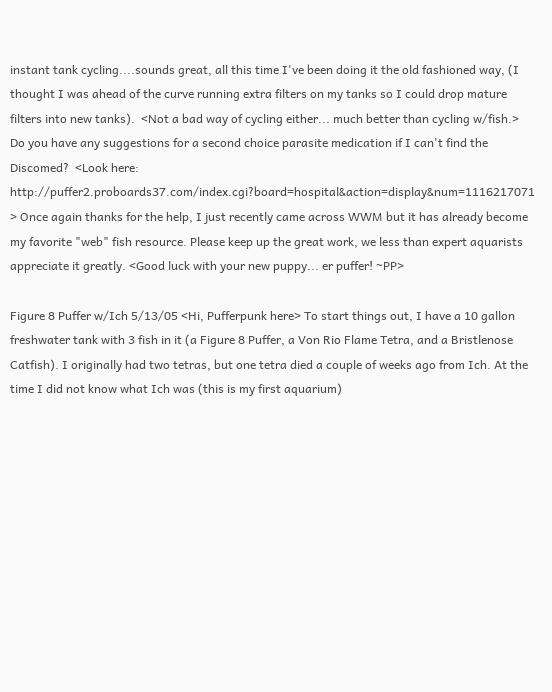instant tank cycling....sounds great, all this time I've been doing it the old fashioned way, (I thought I was ahead of the curve running extra filters on my tanks so I could drop mature filters into new tanks).  <Not a bad way of cycling either... much better than cycling w/fish.> Do you have any suggestions for a second choice parasite medication if I can't find the Discomed?  <Look here: http://puffer2.proboards37.com/index.cgi?board=hospital&action=display&num=1116217071 > Once again thanks for the help, I just recently came across WWM but it has already become my favorite "web" fish resource. Please keep up the great work, we less than expert aquarists appreciate it greatly. <Good luck with your new puppy... er puffer! ~PP>

Figure 8 Puffer w/Ich 5/13/05 <Hi, Pufferpunk here> To start things out, I have a 10 gallon freshwater tank with 3 fish in it (a Figure 8 Puffer, a Von Rio Flame Tetra, and a Bristlenose Catfish). I originally had two tetras, but one tetra died a couple of weeks ago from Ich. At the time I did not know what Ich was (this is my first aquarium)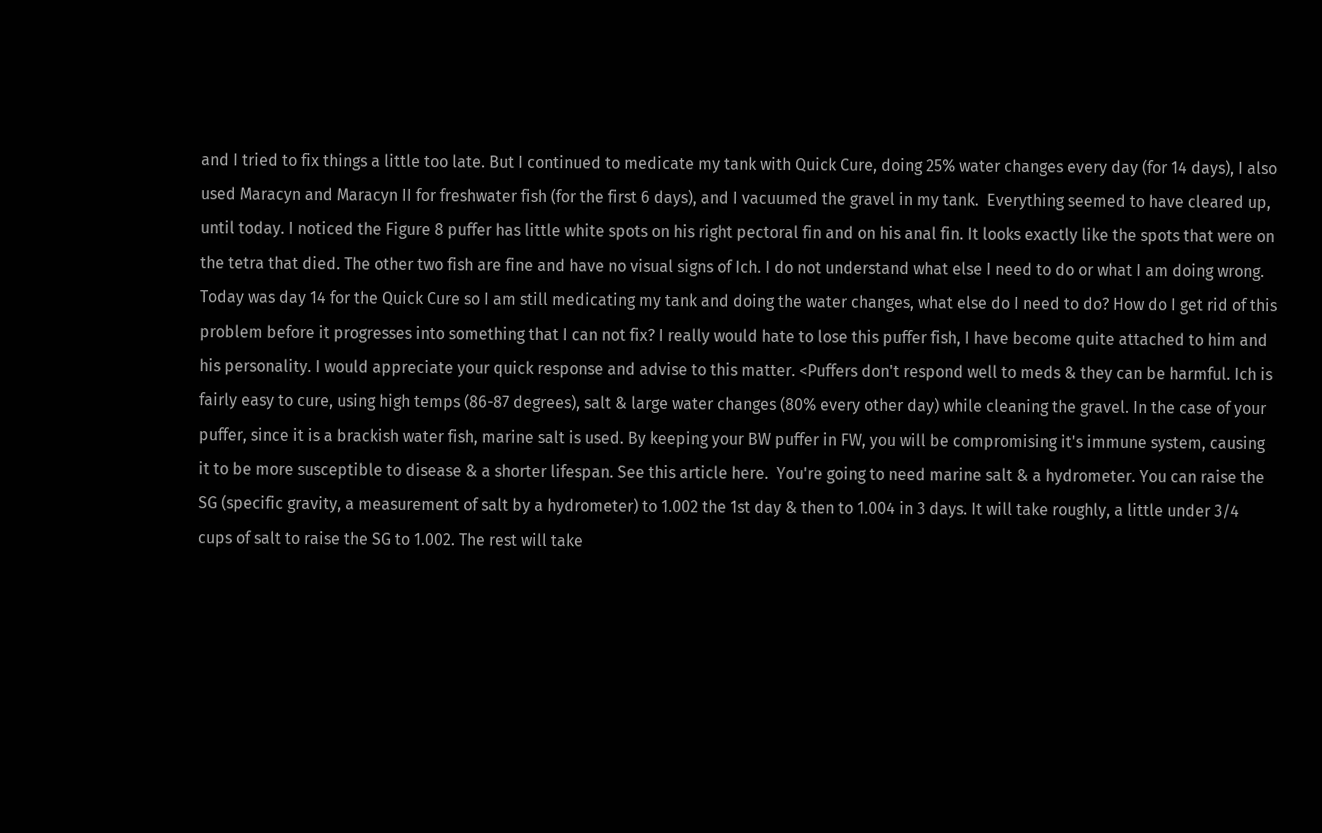and I tried to fix things a little too late. But I continued to medicate my tank with Quick Cure, doing 25% water changes every day (for 14 days), I also used Maracyn and Maracyn II for freshwater fish (for the first 6 days), and I vacuumed the gravel in my tank.  Everything seemed to have cleared up, until today. I noticed the Figure 8 puffer has little white spots on his right pectoral fin and on his anal fin. It looks exactly like the spots that were on the tetra that died. The other two fish are fine and have no visual signs of Ich. I do not understand what else I need to do or what I am doing wrong. Today was day 14 for the Quick Cure so I am still medicating my tank and doing the water changes, what else do I need to do? How do I get rid of this problem before it progresses into something that I can not fix? I really would hate to lose this puffer fish, I have become quite attached to him and his personality. I would appreciate your quick response and advise to this matter. <Puffers don't respond well to meds & they can be harmful. Ich is fairly easy to cure, using high temps (86-87 degrees), salt & large water changes (80% every other day) while cleaning the gravel. In the case of your puffer, since it is a brackish water fish, marine salt is used. By keeping your BW puffer in FW, you will be compromising it's immune system, causing it to be more susceptible to disease & a shorter lifespan. See this article here.  You're going to need marine salt & a hydrometer. You can raise the SG (specific gravity, a measurement of salt by a hydrometer) to 1.002 the 1st day & then to 1.004 in 3 days. It will take roughly, a little under 3/4 cups of salt to raise the SG to 1.002. The rest will take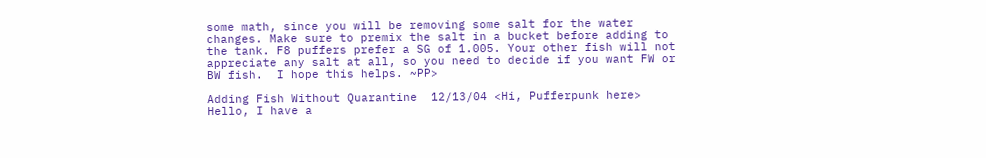some math, since you will be removing some salt for the water changes. Make sure to premix the salt in a bucket before adding to the tank. F8 puffers prefer a SG of 1.005. Your other fish will not appreciate any salt at all, so you need to decide if you want FW or BW fish.  I hope this helps. ~PP>

Adding Fish Without Quarantine  12/13/04 <Hi, Pufferpunk here> Hello, I have a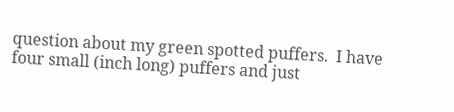question about my green spotted puffers.  I have four small (inch long) puffers and just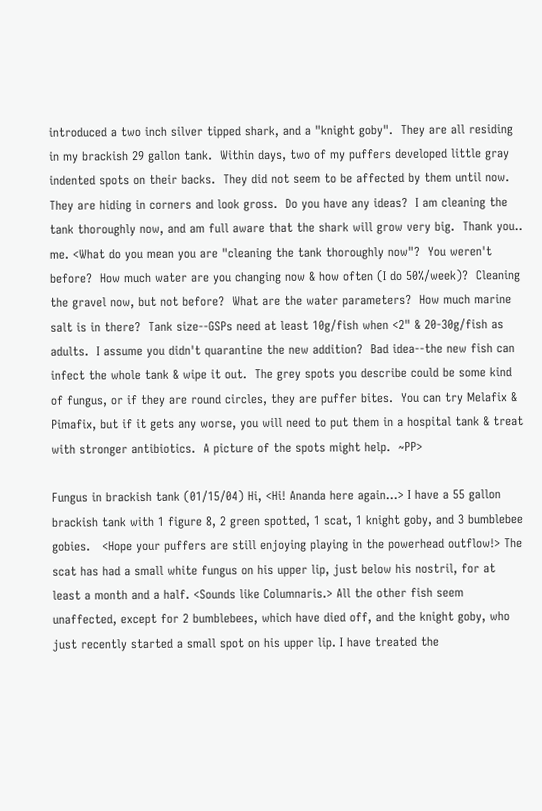introduced a two inch silver tipped shark, and a "knight goby".  They are all residing in my brackish 29 gallon tank.  Within days, two of my puffers developed little gray indented spots on their backs.  They did not seem to be affected by them until now.  They are hiding in corners and look gross.  Do you have any ideas?  I am cleaning the tank thoroughly now, and am full aware that the shark will grow very big.  Thank you.. me. <What do you mean you are "cleaning the tank thoroughly now"?  You weren't before?  How much water are you changing now & how often (I do 50%/week)?  Cleaning the gravel now, but not before?  What are the water parameters?  How much marine salt is in there?  Tank size--GSPs need at least 10g/fish when <2" & 20-30g/fish as adults.  I assume you didn't quarantine the new addition?  Bad idea--the new fish can infect the whole tank & wipe it out.  The grey spots you describe could be some kind of fungus, or if they are round circles, they are puffer bites.  You can try Melafix & Pimafix, but if it gets any worse, you will need to put them in a hospital tank & treat with stronger antibiotics.  A picture of the spots might help.  ~PP>

Fungus in brackish tank (01/15/04) Hi, <Hi! Ananda here again...> I have a 55 gallon brackish tank with 1 figure 8, 2 green spotted, 1 scat, 1 knight goby, and 3 bumblebee gobies.   <Hope your puffers are still enjoying playing in the powerhead outflow!> The scat has had a small white fungus on his upper lip, just below his nostril, for at least a month and a half. <Sounds like Columnaris.> All the other fish seem unaffected, except for 2 bumblebees, which have died off, and the knight goby, who just recently started a small spot on his upper lip. I have treated the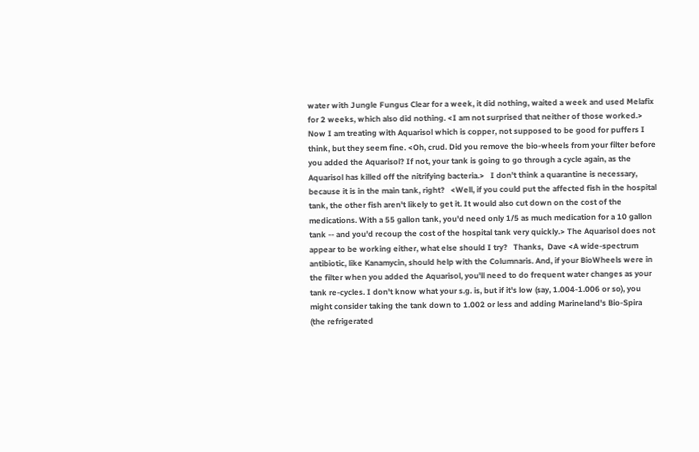water with Jungle Fungus Clear for a week, it did nothing, waited a week and used Melafix for 2 weeks, which also did nothing. <I am not surprised that neither of those worked.> Now I am treating with Aquarisol which is copper, not supposed to be good for puffers I think, but they seem fine. <Oh, crud. Did you remove the bio-wheels from your filter before you added the Aquarisol? If not, your tank is going to go through a cycle again, as the Aquarisol has killed off the nitrifying bacteria.>   I don't think a quarantine is necessary, because it is in the main tank, right?   <Well, if you could put the affected fish in the hospital tank, the other fish aren't likely to get it. It would also cut down on the cost of the medications. With a 55 gallon tank, you'd need only 1/5 as much medication for a 10 gallon tank -- and you'd recoup the cost of the hospital tank very quickly.> The Aquarisol does not appear to be working either, what else should I try?   Thanks,  Dave <A wide-spectrum antibiotic, like Kanamycin, should help with the Columnaris. And, if your BioWheels were in the filter when you added the Aquarisol, you'll need to do frequent water changes as your tank re-cycles. I don't know what your s.g. is, but if it's low (say, 1.004-1.006 or so), you might consider taking the tank down to 1.002 or less and adding Marineland's Bio-Spira (the refrigerated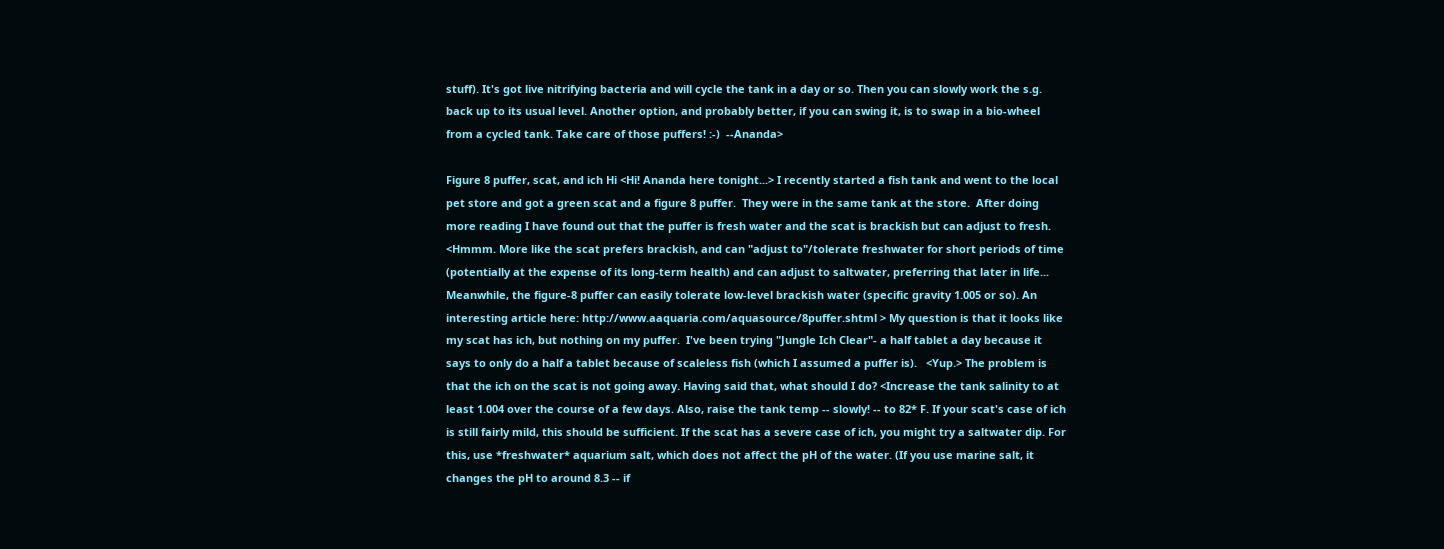stuff). It's got live nitrifying bacteria and will cycle the tank in a day or so. Then you can slowly work the s.g. back up to its usual level. Another option, and probably better, if you can swing it, is to swap in a bio-wheel from a cycled tank. Take care of those puffers! :-)  --Ananda>

Figure 8 puffer, scat, and ich Hi <Hi! Ananda here tonight...> I recently started a fish tank and went to the local pet store and got a green scat and a figure 8 puffer.  They were in the same tank at the store.  After doing more reading I have found out that the puffer is fresh water and the scat is brackish but can adjust to fresh. <Hmmm. More like the scat prefers brackish, and can "adjust to"/tolerate freshwater for short periods of time (potentially at the expense of its long-term health) and can adjust to saltwater, preferring that later in life... Meanwhile, the figure-8 puffer can easily tolerate low-level brackish water (specific gravity 1.005 or so). An interesting article here: http://www.aaquaria.com/aquasource/8puffer.shtml > My question is that it looks like my scat has ich, but nothing on my puffer.  I've been trying "Jungle Ich Clear"- a half tablet a day because it says to only do a half a tablet because of scaleless fish (which I assumed a puffer is).   <Yup.> The problem is that the ich on the scat is not going away. Having said that, what should I do? <Increase the tank salinity to at least 1.004 over the course of a few days. Also, raise the tank temp -- slowly! -- to 82* F. If your scat's case of ich is still fairly mild, this should be sufficient. If the scat has a severe case of ich, you might try a saltwater dip. For this, use *freshwater* aquarium salt, which does not affect the pH of the water. (If you use marine salt, it changes the pH to around 8.3 -- if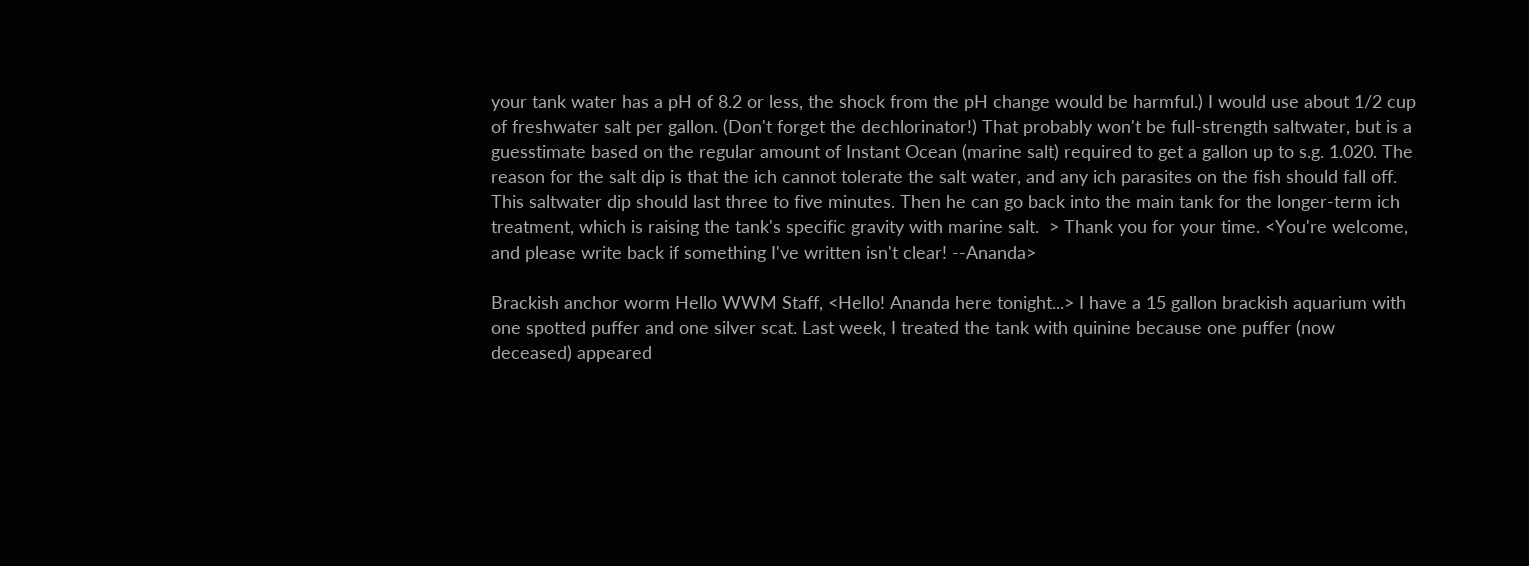your tank water has a pH of 8.2 or less, the shock from the pH change would be harmful.) I would use about 1/2 cup of freshwater salt per gallon. (Don't forget the dechlorinator!) That probably won't be full-strength saltwater, but is a guesstimate based on the regular amount of Instant Ocean (marine salt) required to get a gallon up to s.g. 1.020. The reason for the salt dip is that the ich cannot tolerate the salt water, and any ich parasites on the fish should fall off. This saltwater dip should last three to five minutes. Then he can go back into the main tank for the longer-term ich treatment, which is raising the tank's specific gravity with marine salt.  > Thank you for your time. <You're welcome, and please write back if something I've written isn't clear! --Ananda>

Brackish anchor worm Hello WWM Staff, <Hello! Ananda here tonight...> I have a 15 gallon brackish aquarium with one spotted puffer and one silver scat. Last week, I treated the tank with quinine because one puffer (now deceased) appeared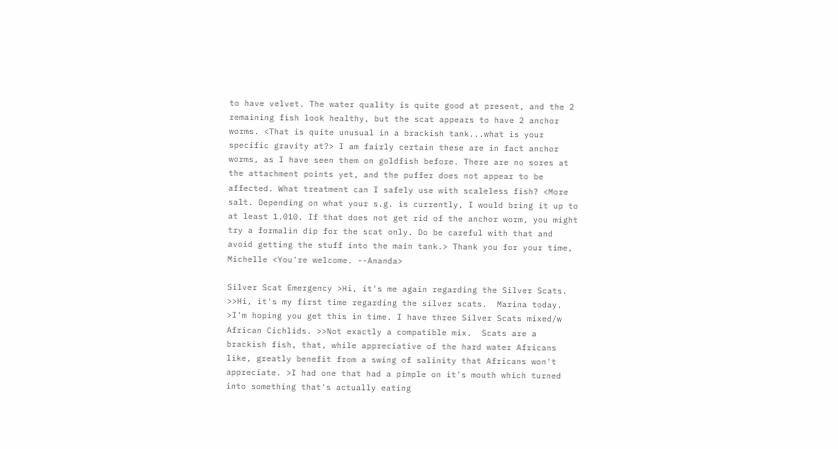to have velvet. The water quality is quite good at present, and the 2 remaining fish look healthy, but the scat appears to have 2 anchor worms. <That is quite unusual in a brackish tank...what is your specific gravity at?> I am fairly certain these are in fact anchor worms, as I have seen them on goldfish before. There are no sores at the attachment points yet, and the puffer does not appear to be affected. What treatment can I safely use with scaleless fish? <More salt. Depending on what your s.g. is currently, I would bring it up to at least 1.010. If that does not get rid of the anchor worm, you might try a formalin dip for the scat only. Do be careful with that and avoid getting the stuff into the main tank.> Thank you for your time,  Michelle <You're welcome. --Ananda>

Silver Scat Emergency >Hi, it's me again regarding the Silver Scats. >>Hi, it's my first time regarding the silver scats.  Marina today. >I'm hoping you get this in time. I have three Silver Scats mixed/w African Cichlids. >>Not exactly a compatible mix.  Scats are a brackish fish, that, while appreciative of the hard water Africans like, greatly benefit from a swing of salinity that Africans won't appreciate. >I had one that had a pimple on it's mouth which turned into something that's actually eating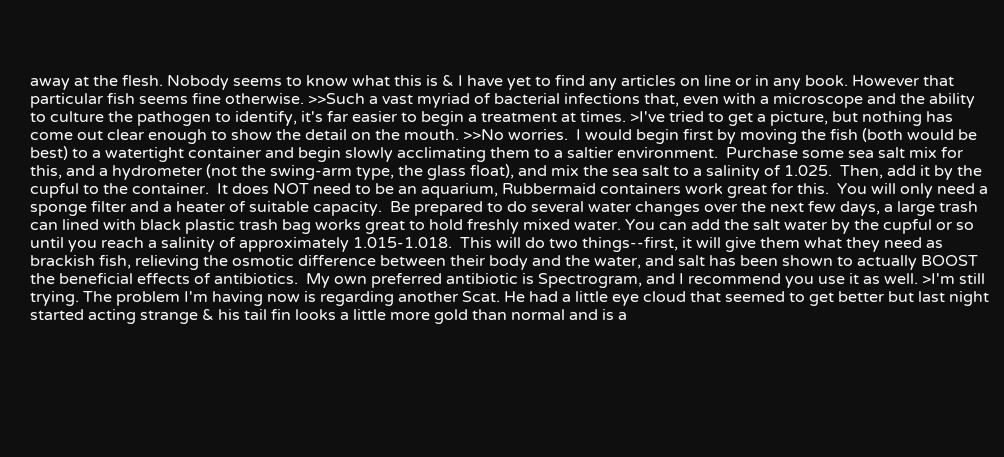away at the flesh. Nobody seems to know what this is & I have yet to find any articles on line or in any book. However that particular fish seems fine otherwise. >>Such a vast myriad of bacterial infections that, even with a microscope and the ability to culture the pathogen to identify, it's far easier to begin a treatment at times. >I've tried to get a picture, but nothing has come out clear enough to show the detail on the mouth. >>No worries.  I would begin first by moving the fish (both would be best) to a watertight container and begin slowly acclimating them to a saltier environment.  Purchase some sea salt mix for this, and a hydrometer (not the swing-arm type, the glass float), and mix the sea salt to a salinity of 1.025.  Then, add it by the cupful to the container.  It does NOT need to be an aquarium, Rubbermaid containers work great for this.  You will only need a sponge filter and a heater of suitable capacity.  Be prepared to do several water changes over the next few days, a large trash can lined with black plastic trash bag works great to hold freshly mixed water. You can add the salt water by the cupful or so until you reach a salinity of approximately 1.015-1.018.  This will do two things--first, it will give them what they need as brackish fish, relieving the osmotic difference between their body and the water, and salt has been shown to actually BOOST the beneficial effects of antibiotics.  My own preferred antibiotic is Spectrogram, and I recommend you use it as well. >I'm still trying. The problem I'm having now is regarding another Scat. He had a little eye cloud that seemed to get better but last night started acting strange & his tail fin looks a little more gold than normal and is a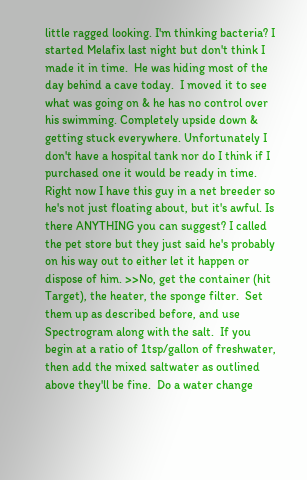little ragged looking. I'm thinking bacteria? I started Melafix last night but don't think I made it in time.  He was hiding most of the day behind a cave today.  I moved it to see what was going on & he has no control over his swimming. Completely upside down & getting stuck everywhere. Unfortunately I don't have a hospital tank nor do I think if I purchased one it would be ready in time. Right now I have this guy in a net breeder so he's not just floating about, but it's awful. Is there ANYTHING you can suggest? I called the pet store but they just said he's probably on his way out to either let it happen or dispose of him. >>No, get the container (hit Target), the heater, the sponge filter.  Set them up as described before, and use Spectrogram along with the salt.  If you begin at a ratio of 1tsp/gallon of freshwater, then add the mixed saltwater as outlined above they'll be fine.  Do a water change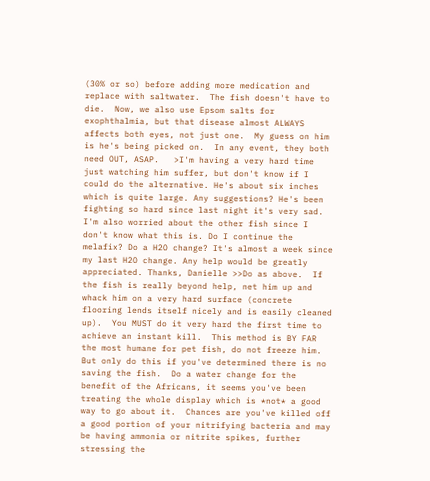(30% or so) before adding more medication and replace with saltwater.  The fish doesn't have to die.  Now, we also use Epsom salts for exophthalmia, but that disease almost ALWAYS affects both eyes, not just one.  My guess on him is he's being picked on.  In any event, they both need OUT, ASAP.   >I'm having a very hard time just watching him suffer, but don't know if I could do the alternative. He's about six inches which is quite large. Any suggestions? He's been fighting so hard since last night it's very sad. I'm also worried about the other fish since I don't know what this is. Do I continue the melafix? Do a H2O change? It's almost a week since my last H2O change. Any help would be greatly appreciated. Thanks, Danielle >>Do as above.  If the fish is really beyond help, net him up and whack him on a very hard surface (concrete flooring lends itself nicely and is easily cleaned up).  You MUST do it very hard the first time to achieve an instant kill.  This method is BY FAR the most humane for pet fish, do not freeze him.  But only do this if you've determined there is no saving the fish.  Do a water change for the benefit of the Africans, it seems you've been treating the whole display which is *not* a good way to go about it.  Chances are you've killed off a good portion of your nitrifying bacteria and may be having ammonia or nitrite spikes, further stressing the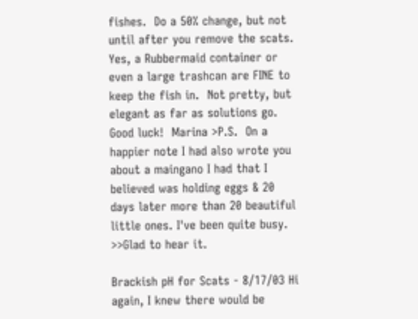fishes.  Do a 50% change, but not until after you remove the scats.  Yes, a Rubbermaid container or even a large trashcan are FINE to keep the fish in.  Not pretty, but elegant as far as solutions go.  Good luck!  Marina >P.S.  On a happier note I had also wrote you about a maingano I had that I believed was holding eggs & 20 days later more than 20 beautiful little ones. I've been quite busy. >>Glad to hear it.

Brackish pH for Scats - 8/17/03 Hi again, I knew there would be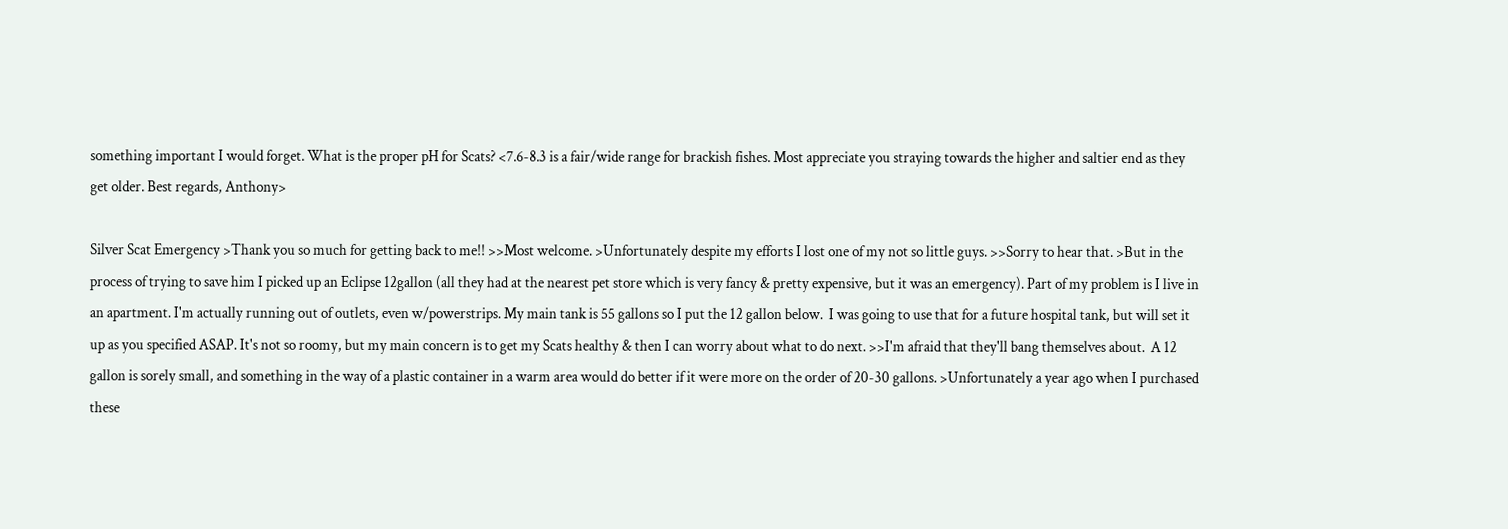something important I would forget. What is the proper pH for Scats? <7.6-8.3 is a fair/wide range for brackish fishes. Most appreciate you straying towards the higher and saltier end as they get older. Best regards, Anthony>

Silver Scat Emergency >Thank you so much for getting back to me!! >>Most welcome. >Unfortunately despite my efforts I lost one of my not so little guys. >>Sorry to hear that. >But in the process of trying to save him I picked up an Eclipse 12gallon (all they had at the nearest pet store which is very fancy & pretty expensive, but it was an emergency). Part of my problem is I live in an apartment. I'm actually running out of outlets, even w/powerstrips. My main tank is 55 gallons so I put the 12 gallon below.  I was going to use that for a future hospital tank, but will set it up as you specified ASAP. It's not so roomy, but my main concern is to get my Scats healthy & then I can worry about what to do next. >>I'm afraid that they'll bang themselves about.  A 12 gallon is sorely small, and something in the way of a plastic container in a warm area would do better if it were more on the order of 20-30 gallons. >Unfortunately a year ago when I purchased these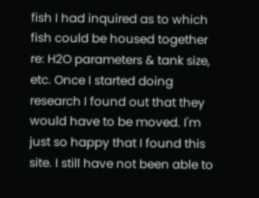fish I had inquired as to which fish could be housed together re: H2O parameters & tank size, etc. Once I started doing research I found out that they would have to be moved. I'm just so happy that I found this site. I still have not been able to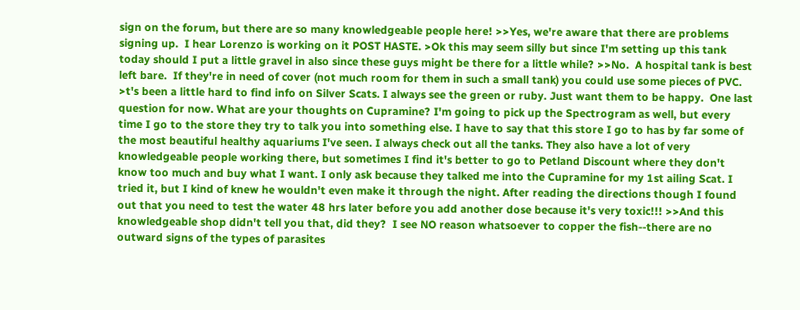sign on the forum, but there are so many knowledgeable people here! >>Yes, we're aware that there are problems signing up.  I hear Lorenzo is working on it POST HASTE. >Ok this may seem silly but since I'm setting up this tank today should I put a little gravel in also since these guys might be there for a little while? >>No.  A hospital tank is best left bare.  If they're in need of cover (not much room for them in such a small tank) you could use some pieces of PVC. >t's been a little hard to find info on Silver Scats. I always see the green or ruby. Just want them to be happy.  One last question for now. What are your thoughts on Cupramine? I'm going to pick up the Spectrogram as well, but every time I go to the store they try to talk you into something else. I have to say that this store I go to has by far some of the most beautiful healthy aquariums I've seen. I always check out all the tanks. They also have a lot of very knowledgeable people working there, but sometimes I find it's better to go to Petland Discount where they don't know too much and buy what I want. I only ask because they talked me into the Cupramine for my 1st ailing Scat. I tried it, but I kind of knew he wouldn't even make it through the night. After reading the directions though I found out that you need to test the water 48 hrs later before you add another dose because it's very toxic!!! >>And this knowledgeable shop didn't tell you that, did they?  I see NO reason whatsoever to copper the fish--there are no outward signs of the types of parasites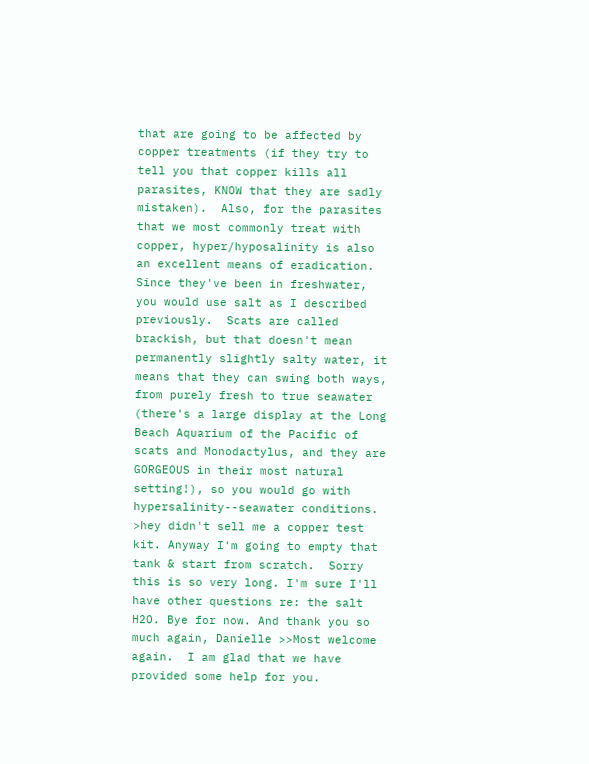that are going to be affected by copper treatments (if they try to tell you that copper kills all parasites, KNOW that they are sadly mistaken).  Also, for the parasites that we most commonly treat with copper, hyper/hyposalinity is also an excellent means of eradication.  Since they've been in freshwater, you would use salt as I described previously.  Scats are called brackish, but that doesn't mean permanently slightly salty water, it means that they can swing both ways, from purely fresh to true seawater (there's a large display at the Long Beach Aquarium of the Pacific of scats and Monodactylus, and they are GORGEOUS in their most natural setting!), so you would go with hypersalinity--seawater conditions. >hey didn't sell me a copper test kit. Anyway I'm going to empty that tank & start from scratch.  Sorry this is so very long. I'm sure I'll have other questions re: the salt H2O. Bye for now. And thank you so much again, Danielle >>Most welcome again.  I am glad that we have provided some help for you.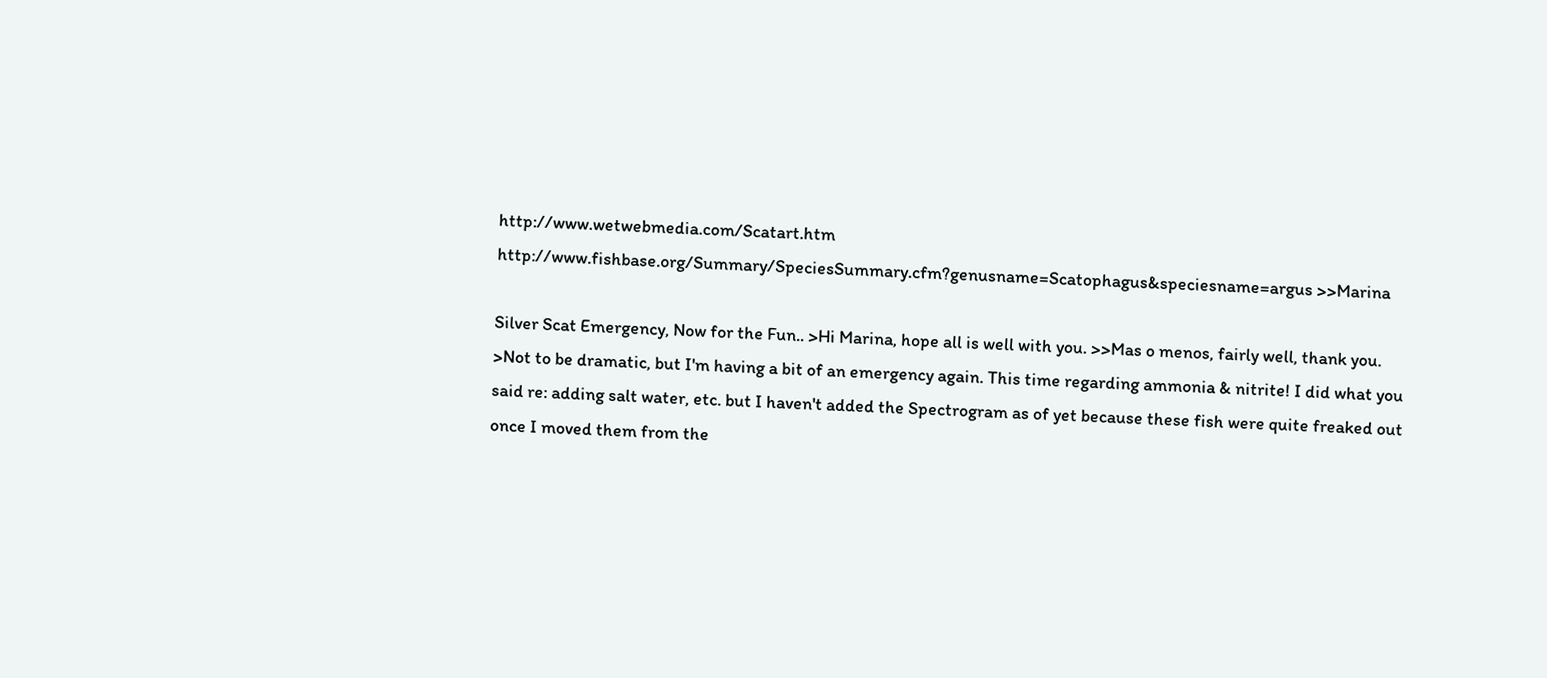http://www.wetwebmedia.com/Scatart.htm  http://www.fishbase.org/Summary/SpeciesSummary.cfm?genusname=Scatophagus&speciesname=argus >>Marina

Silver Scat Emergency, Now for the Fun.. >Hi Marina, hope all is well with you. >>Mas o menos, fairly well, thank you. >Not to be dramatic, but I'm having a bit of an emergency again. This time regarding ammonia & nitrite! I did what you said re: adding salt water, etc. but I haven't added the Spectrogram as of yet because these fish were quite freaked out once I moved them from the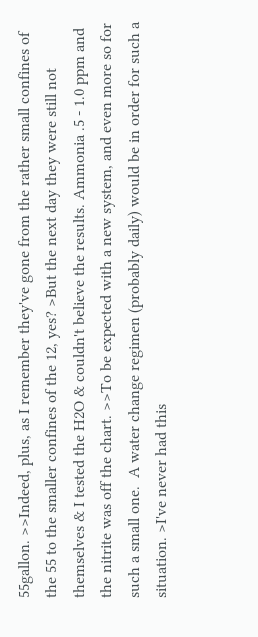55gallon. >>Indeed, plus, as I remember they've gone from the rather small confines of the 55 to the smaller confines of the 12, yes? >But the next day they were still not themselves & I tested the H2O & couldn't believe the results. Ammonia .5 - 1.0 ppm and the nitrite was off the chart. >>To be expected with a new system, and even more so for such a small one.  A water change regimen (probably daily) would be in order for such a situation. >I've never had this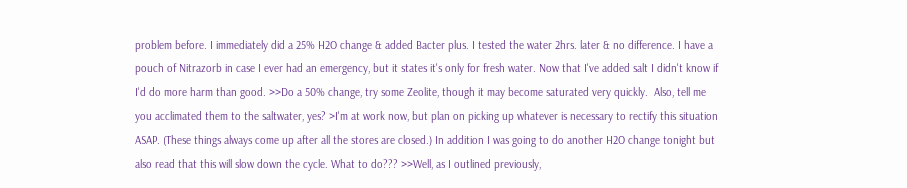problem before. I immediately did a 25% H2O change & added Bacter plus. I tested the water 2hrs. later & no difference. I have a pouch of Nitrazorb in case I ever had an emergency, but it states it's only for fresh water. Now that I've added salt I didn't know if I'd do more harm than good. >>Do a 50% change, try some Zeolite, though it may become saturated very quickly.  Also, tell me you acclimated them to the saltwater, yes? >I'm at work now, but plan on picking up whatever is necessary to rectify this situation ASAP. (These things always come up after all the stores are closed.) In addition I was going to do another H2O change tonight but also read that this will slow down the cycle. What to do??? >>Well, as I outlined previously,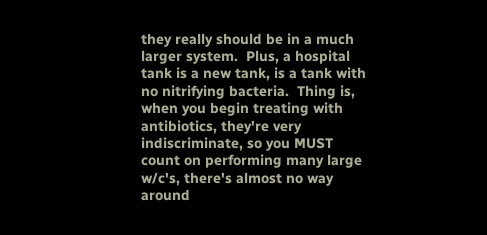they really should be in a much larger system.  Plus, a hospital tank is a new tank, is a tank with no nitrifying bacteria.  Thing is, when you begin treating with antibiotics, they're very indiscriminate, so you MUST count on performing many large w/c's, there's almost no way around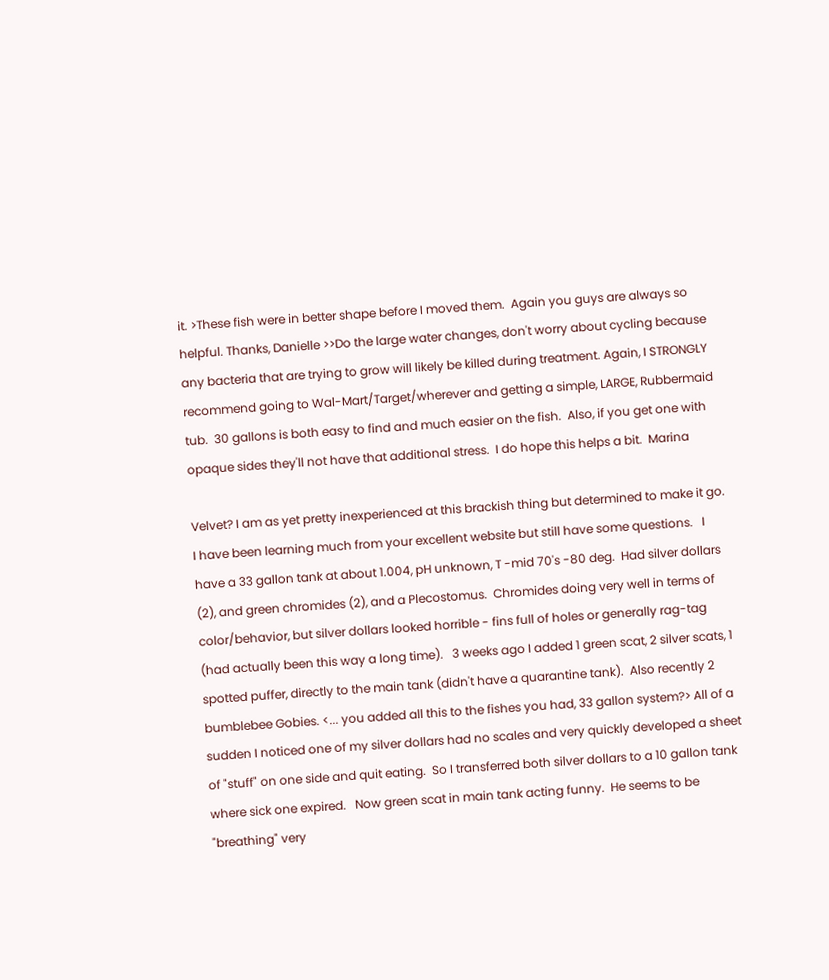it. >These fish were in better shape before I moved them.  Again you guys are always so helpful. Thanks, Danielle >>Do the large water changes, don't worry about cycling because any bacteria that are trying to grow will likely be killed during treatment. Again, I STRONGLY recommend going to Wal-Mart/Target/wherever and getting a simple, LARGE, Rubbermaid tub.  30 gallons is both easy to find and much easier on the fish.  Also, if you get one with opaque sides they'll not have that additional stress.  I do hope this helps a bit.  Marina

Velvet? I am as yet pretty inexperienced at this brackish thing but determined to make it go. I have been learning much from your excellent website but still have some questions.   I have a 33 gallon tank at about 1.004, pH unknown, T -mid 70's -80 deg.  Had silver dollars (2), and green chromides (2), and a Plecostomus.  Chromides doing very well in terms of color/behavior, but silver dollars looked horrible - fins full of holes or generally rag-tag (had actually been this way a long time).   3 weeks ago I added 1 green scat, 2 silver scats, 1 spotted puffer, directly to the main tank (didn't have a quarantine tank).  Also recently 2 bumblebee Gobies. <... you added all this to the fishes you had, 33 gallon system?> All of a sudden I noticed one of my silver dollars had no scales and very quickly developed a sheet of "stuff" on one side and quit eating.  So I transferred both silver dollars to a 10 gallon tank  where sick one expired.   Now green scat in main tank acting funny.  He seems to be "breathing" very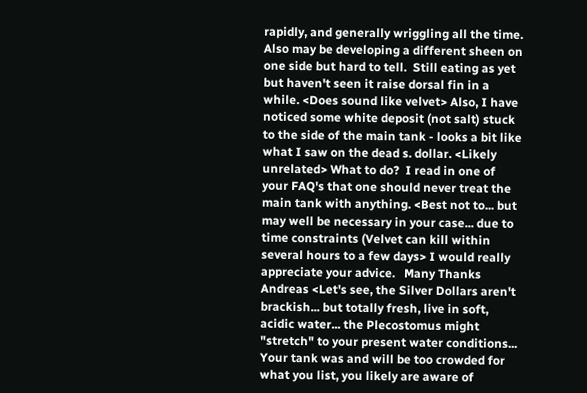rapidly, and generally wriggling all the time.  Also may be developing a different sheen on one side but hard to tell.  Still eating as yet but haven't seen it raise dorsal fin in a while. <Does sound like velvet> Also, I have noticed some white deposit (not salt) stuck to the side of the main tank - looks a bit like what I saw on the dead s. dollar. <Likely unrelated> What to do?  I read in one of your FAQ's that one should never treat the main tank with anything. <Best not to... but may well be necessary in your case... due to time constraints (Velvet can kill within several hours to a few days> I would really appreciate your advice.   Many Thanks   Andreas <Let's see, the Silver Dollars aren't brackish... but totally fresh, live in soft, acidic water... the Plecostomus might "stretch" to your present water conditions... Your tank was and will be too crowded for what you list, you likely are aware of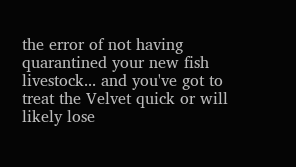the error of not having quarantined your new fish livestock... and you've got to treat the Velvet quick or will likely lose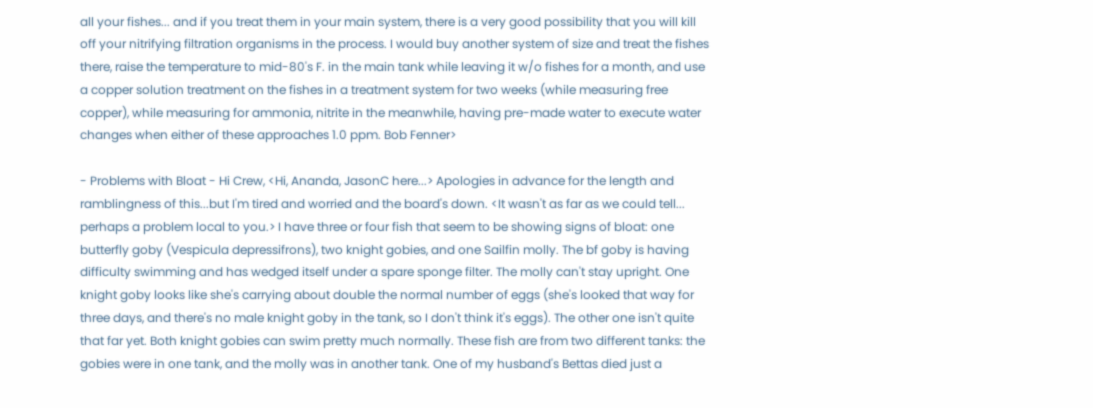all your fishes... and if you treat them in your main system, there is a very good possibility that you will kill off your nitrifying filtration organisms in the process. I would buy another system of size and treat the fishes there, raise the temperature to mid-80's F. in the main tank while leaving it w/o fishes for a month, and use a copper solution treatment on the fishes in a treatment system for two weeks (while measuring free copper), while measuring for ammonia, nitrite in the meanwhile, having pre-made water to execute water changes when either of these approaches 1.0 ppm. Bob Fenner>

- Problems with Bloat - Hi Crew, <Hi, Ananda, JasonC here...> Apologies in advance for the length and ramblingness of this...but I'm tired and worried and the board's down. <It wasn't as far as we could tell... perhaps a problem local to you.> I have three or four fish that seem to be showing signs of bloat: one butterfly goby (Vespicula depressifrons), two knight gobies, and one Sailfin molly. The bf goby is having difficulty swimming and has wedged itself under a spare sponge filter. The molly can't stay upright. One knight goby looks like she's carrying about double the normal number of eggs (she's looked that way for three days, and there's no male knight goby in the tank, so I don't think it's eggs). The other one isn't quite that far yet. Both knight gobies can swim pretty much normally. These fish are from two different tanks: the gobies were in one tank, and the molly was in another tank. One of my husband's Bettas died just a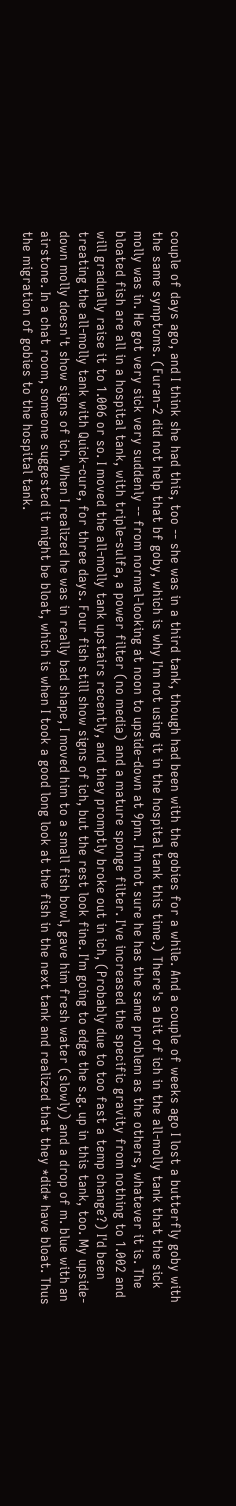couple of days ago, and I think she had this, too -- she was in a third tank, though had been with the gobies for a while. And a couple of weeks ago I lost a butterfly goby with the same symptoms. (Furan-2 did not help that bf goby, which is why I'm not using it in the hospital tank this time.) There's a bit of ich in the all-molly tank that the sick molly was in. He got very sick very suddenly -- from normal-looking at noon to upside-down at 9pm. I'm not sure he has the same problem as the others, whatever it is. The bloated fish are all in a hospital tank, with triple-sulfa, a power filter (no media) and a mature sponge filter. I've increased the specific gravity from nothing to 1.002 and will gradually raise it to 1.006 or so. I moved the all-molly tank upstairs recently, and they promptly broke out in ich, (Probably due to too fast a temp change?) I'd been treating the all-molly tank with Quick-cure, for three days. Four fish still show signs of ich, but the rest look fine. I'm going to edge the s.g. up in this tank, too. My upside-down molly doesn't show signs of ich. When I realized he was in really bad shape, I moved him to a small fish bowl, gave him fresh water (slowly) and a drop of m. blue with an airstone. In a chat room, someone suggested it might be bloat, which is when I took a good long look at the fish in the next tank and realized that they *did* have bloat. Thus the migration of gobies to the hospital tank.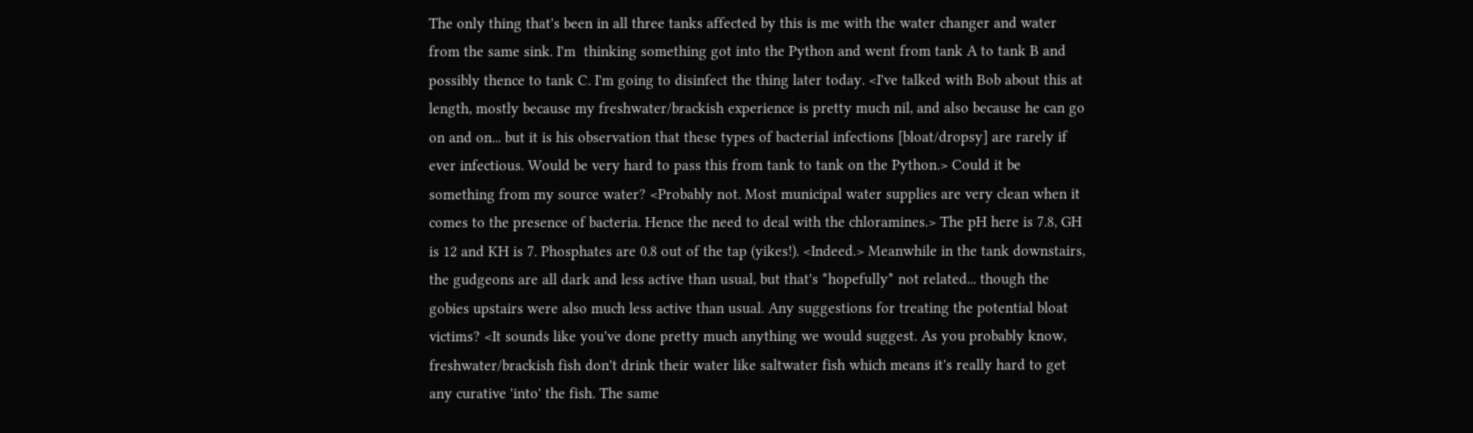The only thing that's been in all three tanks affected by this is me with the water changer and water from the same sink. I'm  thinking something got into the Python and went from tank A to tank B and possibly thence to tank C. I'm going to disinfect the thing later today. <I've talked with Bob about this at length, mostly because my freshwater/brackish experience is pretty much nil, and also because he can go on and on... but it is his observation that these types of bacterial infections [bloat/dropsy] are rarely if ever infectious. Would be very hard to pass this from tank to tank on the Python.> Could it be something from my source water? <Probably not. Most municipal water supplies are very clean when it comes to the presence of bacteria. Hence the need to deal with the chloramines.> The pH here is 7.8, GH is 12 and KH is 7. Phosphates are 0.8 out of the tap (yikes!). <Indeed.> Meanwhile in the tank downstairs, the gudgeons are all dark and less active than usual, but that's *hopefully* not related... though the gobies upstairs were also much less active than usual. Any suggestions for treating the potential bloat victims? <It sounds like you've done pretty much anything we would suggest. As you probably know, freshwater/brackish fish don't drink their water like saltwater fish which means it's really hard to get any curative 'into' the fish. The same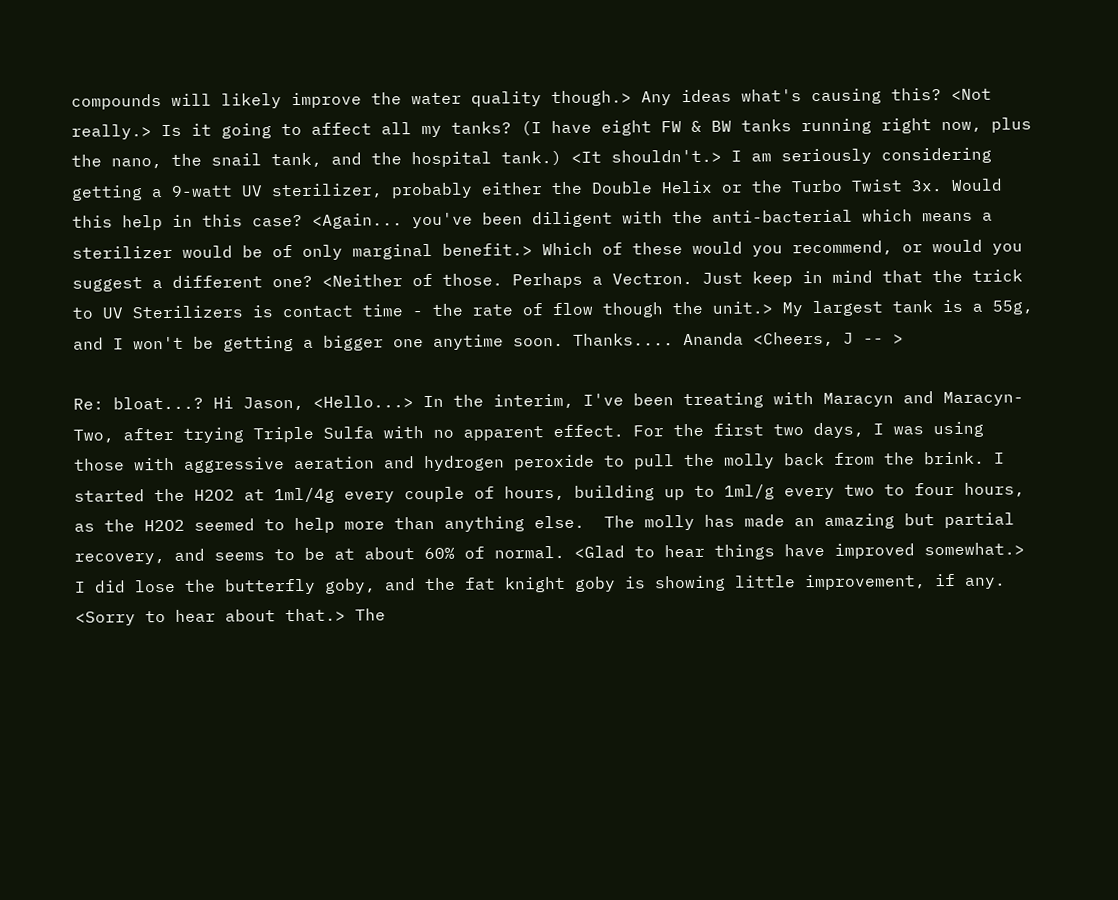compounds will likely improve the water quality though.> Any ideas what's causing this? <Not really.> Is it going to affect all my tanks? (I have eight FW & BW tanks running right now, plus the nano, the snail tank, and the hospital tank.) <It shouldn't.> I am seriously considering getting a 9-watt UV sterilizer, probably either the Double Helix or the Turbo Twist 3x. Would this help in this case? <Again... you've been diligent with the anti-bacterial which means a sterilizer would be of only marginal benefit.> Which of these would you recommend, or would you suggest a different one? <Neither of those. Perhaps a Vectron. Just keep in mind that the trick to UV Sterilizers is contact time - the rate of flow though the unit.> My largest tank is a 55g, and I won't be getting a bigger one anytime soon. Thanks.... Ananda <Cheers, J -- >

Re: bloat...? Hi Jason, <Hello...> In the interim, I've been treating with Maracyn and Maracyn-Two, after trying Triple Sulfa with no apparent effect. For the first two days, I was using those with aggressive aeration and hydrogen peroxide to pull the molly back from the brink. I started the H2O2 at 1ml/4g every couple of hours, building up to 1ml/g every two to four hours, as the H2O2 seemed to help more than anything else.  The molly has made an amazing but partial recovery, and seems to be at about 60% of normal. <Glad to hear things have improved somewhat.> I did lose the butterfly goby, and the fat knight goby is showing little improvement, if any. <Sorry to hear about that.> The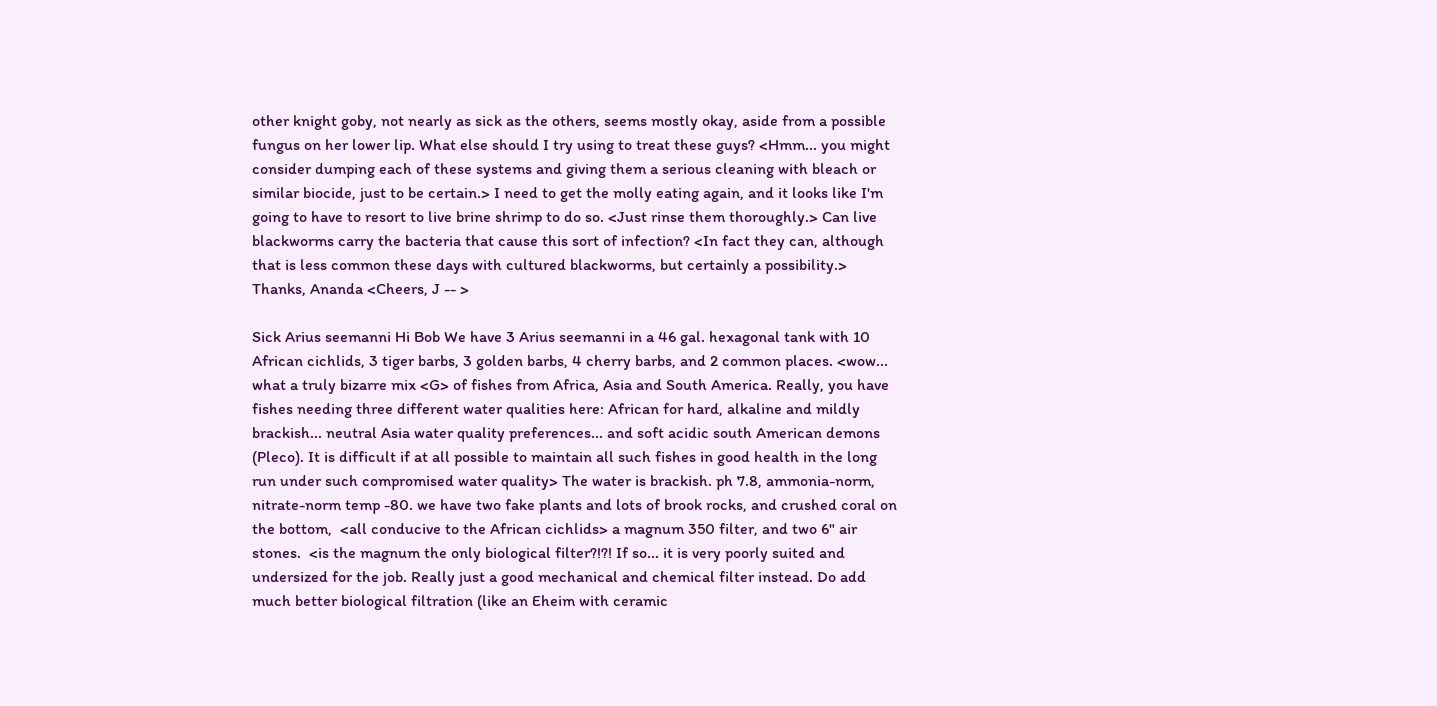other knight goby, not nearly as sick as the others, seems mostly okay, aside from a possible fungus on her lower lip. What else should I try using to treat these guys? <Hmm... you might consider dumping each of these systems and giving them a serious cleaning with bleach or similar biocide, just to be certain.> I need to get the molly eating again, and it looks like I'm going to have to resort to live brine shrimp to do so. <Just rinse them thoroughly.> Can live blackworms carry the bacteria that cause this sort of infection? <In fact they can, although that is less common these days with cultured blackworms, but certainly a possibility.> Thanks, Ananda <Cheers, J -- >

Sick Arius seemanni Hi Bob We have 3 Arius seemanni in a 46 gal. hexagonal tank with 10 African cichlids, 3 tiger barbs, 3 golden barbs, 4 cherry barbs, and 2 common places. <wow... what a truly bizarre mix <G> of fishes from Africa, Asia and South America. Really, you have fishes needing three different water qualities here: African for hard, alkaline and mildly brackish... neutral Asia water quality preferences... and soft acidic south American demons (Pleco). It is difficult if at all possible to maintain all such fishes in good health in the long run under such compromised water quality> The water is brackish. ph 7.8, ammonia-norm, nitrate-norm temp -80. we have two fake plants and lots of brook rocks, and crushed coral on the bottom,  <all conducive to the African cichlids> a magnum 350 filter, and two 6" air stones.  <is the magnum the only biological filter?!?! If so... it is very poorly suited and undersized for the job. Really just a good mechanical and chemical filter instead. Do add much better biological filtration (like an Eheim with ceramic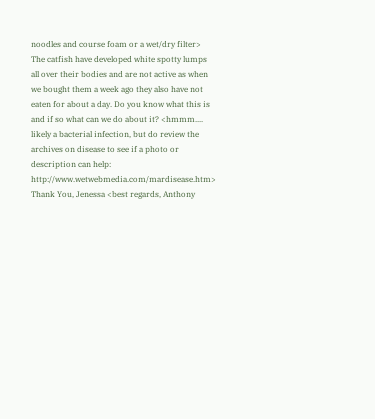noodles and course foam or a wet/dry filter> The catfish have developed white spotty lumps all over their bodies and are not active as when we bought them a week ago they also have not eaten for about a day. Do you know what this is and if so what can we do about it? <hmmm.... likely a bacterial infection, but do review the archives on disease to see if a photo or description can help: http://www.wetwebmedia.com/mardisease.htm> Thank You, Jenessa <best regards, Anthony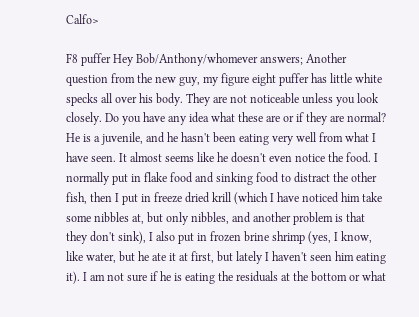Calfo>

F8 puffer Hey Bob/Anthony/whomever answers; Another question from the new guy, my figure eight puffer has little white specks all over his body. They are not noticeable unless you look closely. Do you have any idea what these are or if they are normal? He is a juvenile, and he hasn't been eating very well from what I have seen. It almost seems like he doesn't even notice the food. I normally put in flake food and sinking food to distract the other fish, then I put in freeze dried krill (which I have noticed him take some nibbles at, but only nibbles, and another problem is that they don't sink), I also put in frozen brine shrimp (yes, I know, like water, but he ate it at first, but lately I haven't seen him eating it). I am not sure if he is eating the residuals at the bottom or what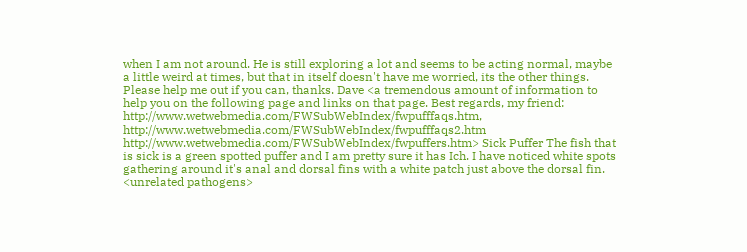when I am not around. He is still exploring a lot and seems to be acting normal, maybe a little weird at times, but that in itself doesn't have me worried, its the other things. Please help me out if you can, thanks. Dave <a tremendous amount of information to help you on the following page and links on that page. Best regards, my friend: http://www.wetwebmedia.com/FWSubWebIndex/fwpufffaqs.htm, http://www.wetwebmedia.com/FWSubWebIndex/fwpufffaqs2.htm http://www.wetwebmedia.com/FWSubWebIndex/fwpuffers.htm> Sick Puffer The fish that is sick is a green spotted puffer and I am pretty sure it has Ich. I have noticed white spots gathering around it's anal and dorsal fins with a white patch just above the dorsal fin.  <unrelated pathogens>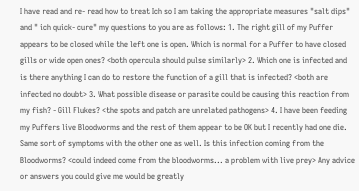I have read and re- read how to treat Ich so I am taking the appropriate measures "salt dips" and " ich quick- cure" my questions to you are as follows: 1. The right gill of my Puffer appears to be closed while the left one is open. Which is normal for a Puffer to have closed gills or wide open ones? <both opercula should pulse similarly> 2. Which one is infected and is there anything I can do to restore the function of a gill that is infected? <both are infected no doubt> 3. What possible disease or parasite could be causing this reaction from my fish? - Gill Flukes? <the spots and patch are unrelated pathogens> 4. I have been feeding my Puffers live Bloodworms and the rest of them appear to be OK but I recently had one die. Same sort of symptoms with the other one as well. Is this infection coming from the Bloodworms? <could indeed come from the bloodworms... a problem with live prey> Any advice or answers you could give me would be greatly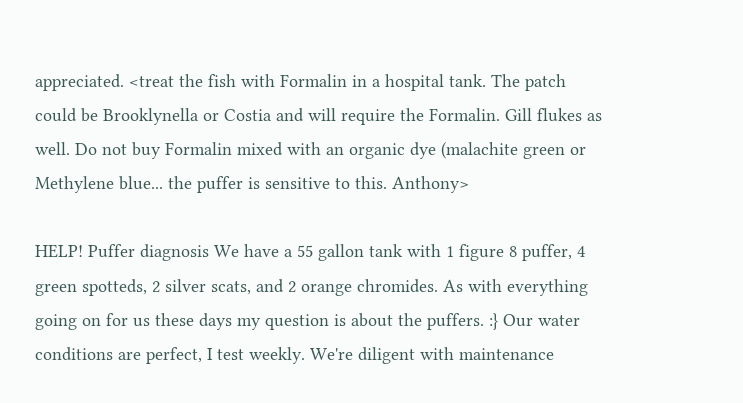appreciated. <treat the fish with Formalin in a hospital tank. The patch could be Brooklynella or Costia and will require the Formalin. Gill flukes as well. Do not buy Formalin mixed with an organic dye (malachite green or Methylene blue... the puffer is sensitive to this. Anthony>

HELP! Puffer diagnosis We have a 55 gallon tank with 1 figure 8 puffer, 4 green spotteds, 2 silver scats, and 2 orange chromides. As with everything going on for us these days my question is about the puffers. :} Our water conditions are perfect, I test weekly. We're diligent with maintenance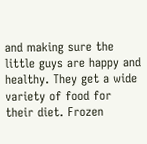and making sure the little guys are happy and healthy. They get a wide variety of food for their diet. Frozen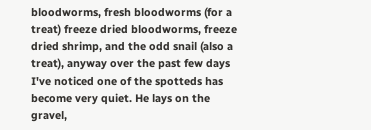bloodworms, fresh bloodworms (for a treat) freeze dried bloodworms, freeze dried shrimp, and the odd snail (also a treat), anyway over the past few days I've noticed one of the spotteds has become very quiet. He lays on the gravel,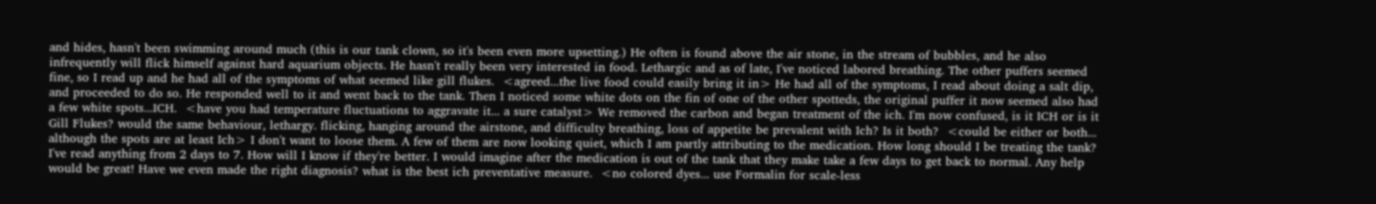and hides, hasn't been swimming around much (this is our tank clown, so it's been even more upsetting.) He often is found above the air stone, in the stream of bubbles, and he also infrequently will flick himself against hard aquarium objects. He hasn't really been very interested in food. Lethargic and as of late, I've noticed labored breathing. The other puffers seemed fine, so I read up and he had all of the symptoms of what seemed like gill flukes.  <agreed...the live food could easily bring it in> He had all of the symptoms, I read about doing a salt dip, and proceeded to do so. He responded well to it and went back to the tank. Then I noticed some white dots on the fin of one of the other spotteds, the original puffer it now seemed also had a few white spots...ICH.  <have you had temperature fluctuations to aggravate it... a sure catalyst> We removed the carbon and began treatment of the ich. I'm now confused, is it ICH or is it Gill Flukes? would the same behaviour, lethargy. flicking, hanging around the airstone, and difficulty breathing, loss of appetite be prevalent with Ich? Is it both?  <could be either or both... although the spots are at least Ich> I don't want to loose them. A few of them are now looking quiet, which I am partly attributing to the medication. How long should I be treating the tank? I've read anything from 2 days to 7. How will I know if they're better. I would imagine after the medication is out of the tank that they make take a few days to get back to normal. Any help would be great! Have we even made the right diagnosis? what is the best ich preventative measure.  <no colored dyes... use Formalin for scale-less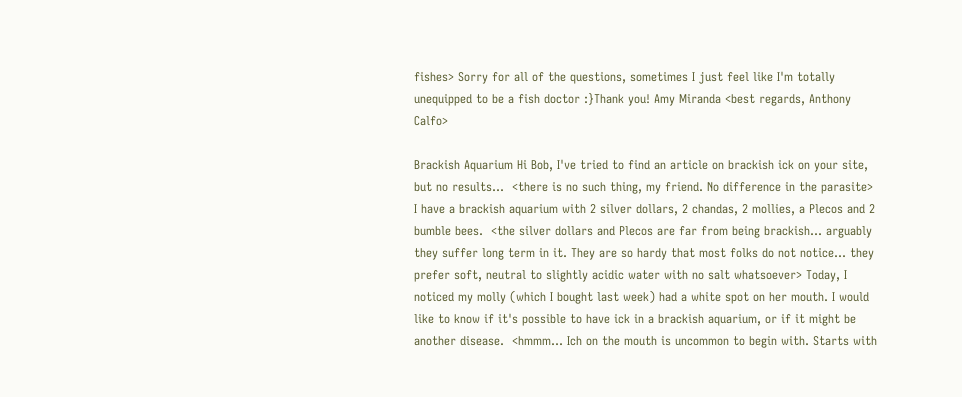fishes> Sorry for all of the questions, sometimes I just feel like I'm totally unequipped to be a fish doctor :}Thank you! Amy Miranda <best regards, Anthony Calfo>

Brackish Aquarium Hi Bob, I've tried to find an article on brackish ick on your site, but no results...  <there is no such thing, my friend. No difference in the parasite> I have a brackish aquarium with 2 silver dollars, 2 chandas, 2 mollies, a Plecos and 2 bumble bees.  <the silver dollars and Plecos are far from being brackish... arguably they suffer long term in it. They are so hardy that most folks do not notice... they prefer soft, neutral to slightly acidic water with no salt whatsoever> Today, I noticed my molly (which I bought last week) had a white spot on her mouth. I would like to know if it's possible to have ick in a brackish aquarium, or if it might be another disease.  <hmmm... Ich on the mouth is uncommon to begin with. Starts with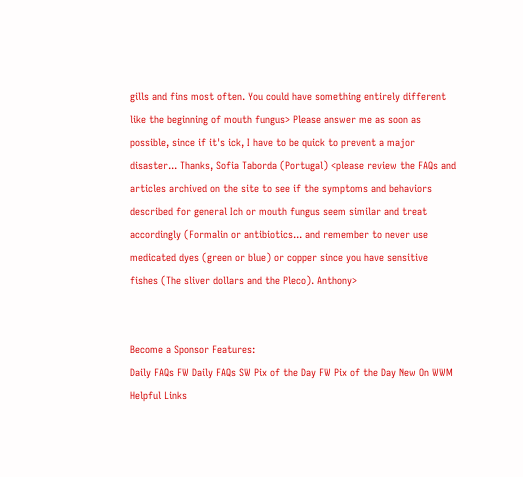gills and fins most often. You could have something entirely different like the beginning of mouth fungus> Please answer me as soon as possible, since if it's ick, I have to be quick to prevent a major disaster... Thanks, Sofia Taborda (Portugal) <please review the FAQs and articles archived on the site to see if the symptoms and behaviors described for general Ich or mouth fungus seem similar and treat accordingly (Formalin or antibiotics... and remember to never use medicated dyes (green or blue) or copper since you have sensitive fishes (The sliver dollars and the Pleco). Anthony>


Become a Sponsor Features:
Daily FAQs FW Daily FAQs SW Pix of the Day FW Pix of the Day New On WWM
Helpful Links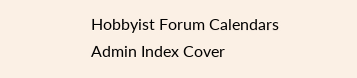Hobbyist Forum Calendars Admin Index Cover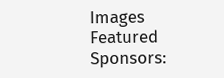Images
Featured Sponsors: